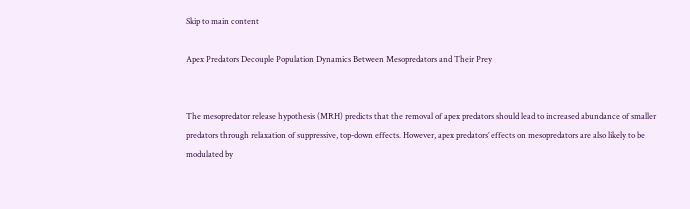Skip to main content

Apex Predators Decouple Population Dynamics Between Mesopredators and Their Prey


The mesopredator release hypothesis (MRH) predicts that the removal of apex predators should lead to increased abundance of smaller predators through relaxation of suppressive, top-down effects. However, apex predators’ effects on mesopredators are also likely to be modulated by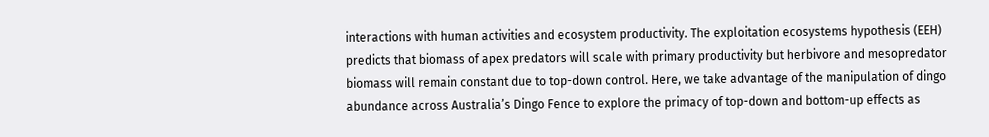interactions with human activities and ecosystem productivity. The exploitation ecosystems hypothesis (EEH) predicts that biomass of apex predators will scale with primary productivity but herbivore and mesopredator biomass will remain constant due to top-down control. Here, we take advantage of the manipulation of dingo abundance across Australia’s Dingo Fence to explore the primacy of top-down and bottom-up effects as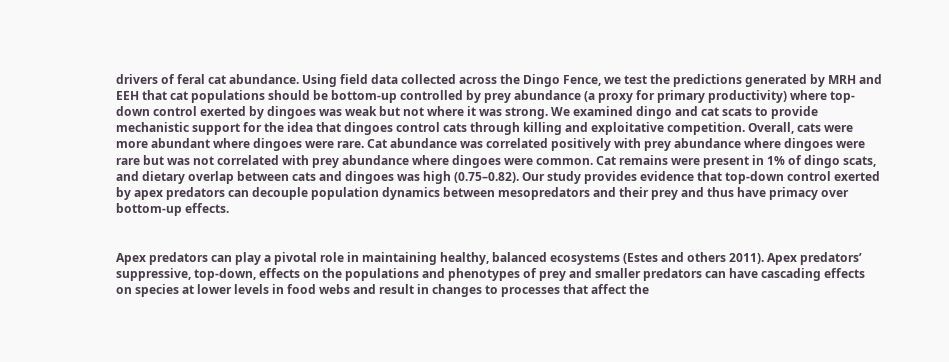drivers of feral cat abundance. Using field data collected across the Dingo Fence, we test the predictions generated by MRH and EEH that cat populations should be bottom-up controlled by prey abundance (a proxy for primary productivity) where top-down control exerted by dingoes was weak but not where it was strong. We examined dingo and cat scats to provide mechanistic support for the idea that dingoes control cats through killing and exploitative competition. Overall, cats were more abundant where dingoes were rare. Cat abundance was correlated positively with prey abundance where dingoes were rare but was not correlated with prey abundance where dingoes were common. Cat remains were present in 1% of dingo scats, and dietary overlap between cats and dingoes was high (0.75–0.82). Our study provides evidence that top-down control exerted by apex predators can decouple population dynamics between mesopredators and their prey and thus have primacy over bottom-up effects.


Apex predators can play a pivotal role in maintaining healthy, balanced ecosystems (Estes and others 2011). Apex predators’ suppressive, top-down, effects on the populations and phenotypes of prey and smaller predators can have cascading effects on species at lower levels in food webs and result in changes to processes that affect the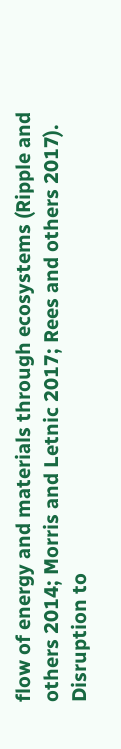flow of energy and materials through ecosystems (Ripple and others 2014; Morris and Letnic 2017; Rees and others 2017). Disruption to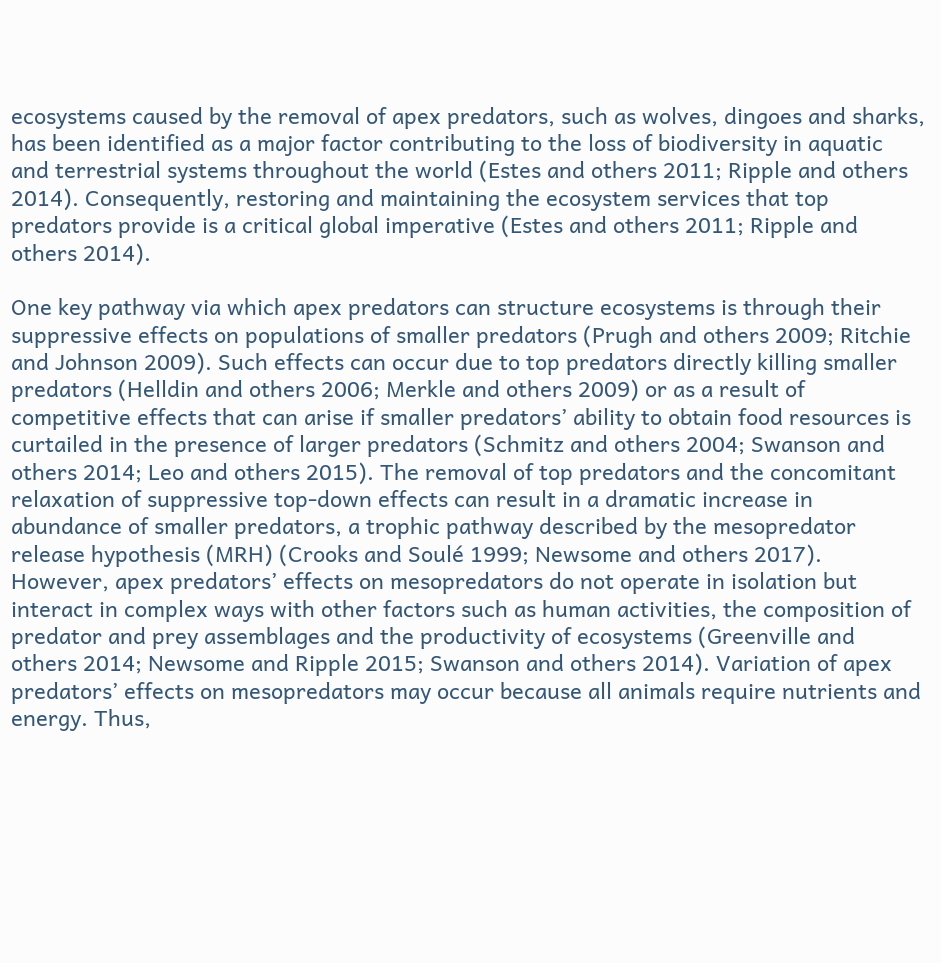ecosystems caused by the removal of apex predators, such as wolves, dingoes and sharks, has been identified as a major factor contributing to the loss of biodiversity in aquatic and terrestrial systems throughout the world (Estes and others 2011; Ripple and others 2014). Consequently, restoring and maintaining the ecosystem services that top predators provide is a critical global imperative (Estes and others 2011; Ripple and others 2014).

One key pathway via which apex predators can structure ecosystems is through their suppressive effects on populations of smaller predators (Prugh and others 2009; Ritchie and Johnson 2009). Such effects can occur due to top predators directly killing smaller predators (Helldin and others 2006; Merkle and others 2009) or as a result of competitive effects that can arise if smaller predators’ ability to obtain food resources is curtailed in the presence of larger predators (Schmitz and others 2004; Swanson and others 2014; Leo and others 2015). The removal of top predators and the concomitant relaxation of suppressive top-down effects can result in a dramatic increase in abundance of smaller predators, a trophic pathway described by the mesopredator release hypothesis (MRH) (Crooks and Soulé 1999; Newsome and others 2017). However, apex predators’ effects on mesopredators do not operate in isolation but interact in complex ways with other factors such as human activities, the composition of predator and prey assemblages and the productivity of ecosystems (Greenville and others 2014; Newsome and Ripple 2015; Swanson and others 2014). Variation of apex predators’ effects on mesopredators may occur because all animals require nutrients and energy. Thus,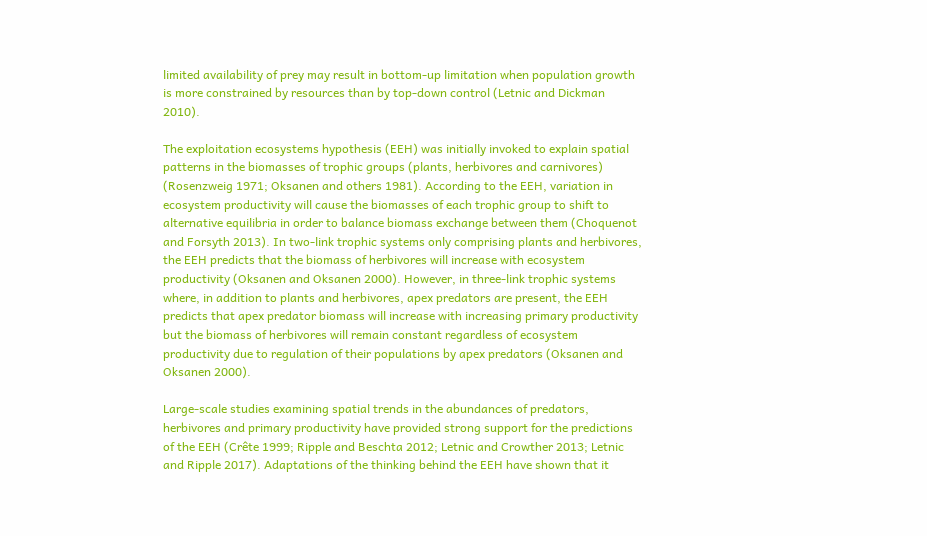limited availability of prey may result in bottom-up limitation when population growth is more constrained by resources than by top-down control (Letnic and Dickman 2010).

The exploitation ecosystems hypothesis (EEH) was initially invoked to explain spatial patterns in the biomasses of trophic groups (plants, herbivores and carnivores) (Rosenzweig 1971; Oksanen and others 1981). According to the EEH, variation in ecosystem productivity will cause the biomasses of each trophic group to shift to alternative equilibria in order to balance biomass exchange between them (Choquenot and Forsyth 2013). In two-link trophic systems only comprising plants and herbivores, the EEH predicts that the biomass of herbivores will increase with ecosystem productivity (Oksanen and Oksanen 2000). However, in three-link trophic systems where, in addition to plants and herbivores, apex predators are present, the EEH predicts that apex predator biomass will increase with increasing primary productivity but the biomass of herbivores will remain constant regardless of ecosystem productivity due to regulation of their populations by apex predators (Oksanen and Oksanen 2000).

Large-scale studies examining spatial trends in the abundances of predators, herbivores and primary productivity have provided strong support for the predictions of the EEH (Crête 1999; Ripple and Beschta 2012; Letnic and Crowther 2013; Letnic and Ripple 2017). Adaptations of the thinking behind the EEH have shown that it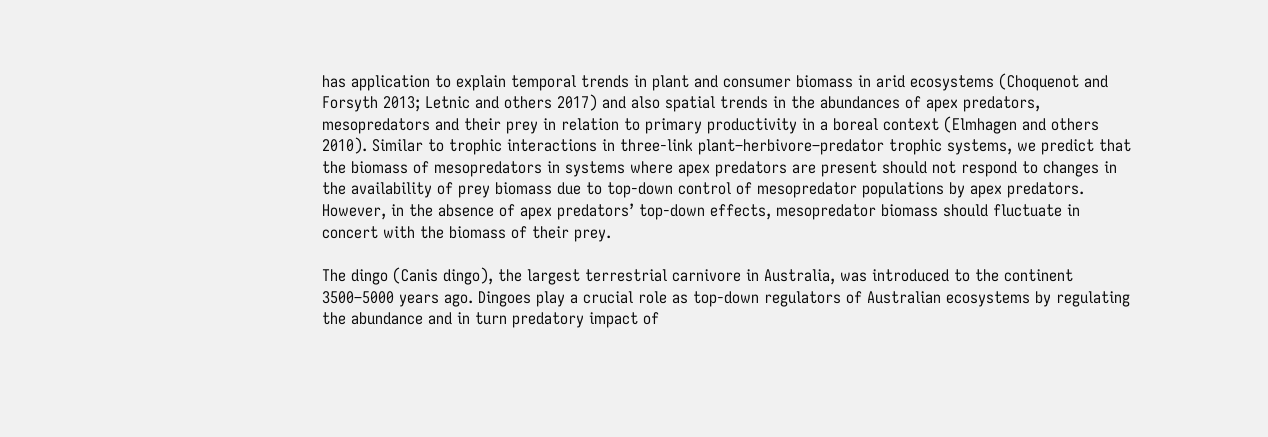has application to explain temporal trends in plant and consumer biomass in arid ecosystems (Choquenot and Forsyth 2013; Letnic and others 2017) and also spatial trends in the abundances of apex predators, mesopredators and their prey in relation to primary productivity in a boreal context (Elmhagen and others 2010). Similar to trophic interactions in three-link plant–herbivore–predator trophic systems, we predict that the biomass of mesopredators in systems where apex predators are present should not respond to changes in the availability of prey biomass due to top-down control of mesopredator populations by apex predators. However, in the absence of apex predators’ top-down effects, mesopredator biomass should fluctuate in concert with the biomass of their prey.

The dingo (Canis dingo), the largest terrestrial carnivore in Australia, was introduced to the continent 3500–5000 years ago. Dingoes play a crucial role as top-down regulators of Australian ecosystems by regulating the abundance and in turn predatory impact of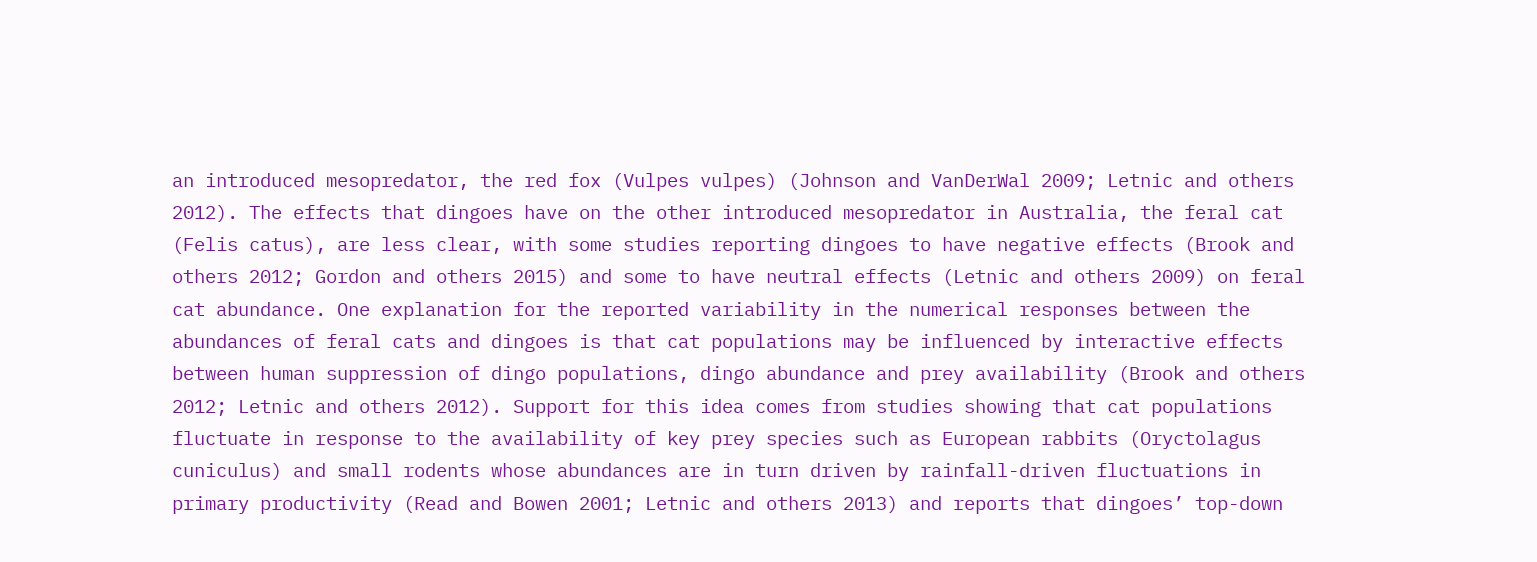an introduced mesopredator, the red fox (Vulpes vulpes) (Johnson and VanDerWal 2009; Letnic and others 2012). The effects that dingoes have on the other introduced mesopredator in Australia, the feral cat (Felis catus), are less clear, with some studies reporting dingoes to have negative effects (Brook and others 2012; Gordon and others 2015) and some to have neutral effects (Letnic and others 2009) on feral cat abundance. One explanation for the reported variability in the numerical responses between the abundances of feral cats and dingoes is that cat populations may be influenced by interactive effects between human suppression of dingo populations, dingo abundance and prey availability (Brook and others 2012; Letnic and others 2012). Support for this idea comes from studies showing that cat populations fluctuate in response to the availability of key prey species such as European rabbits (Oryctolagus cuniculus) and small rodents whose abundances are in turn driven by rainfall-driven fluctuations in primary productivity (Read and Bowen 2001; Letnic and others 2013) and reports that dingoes’ top-down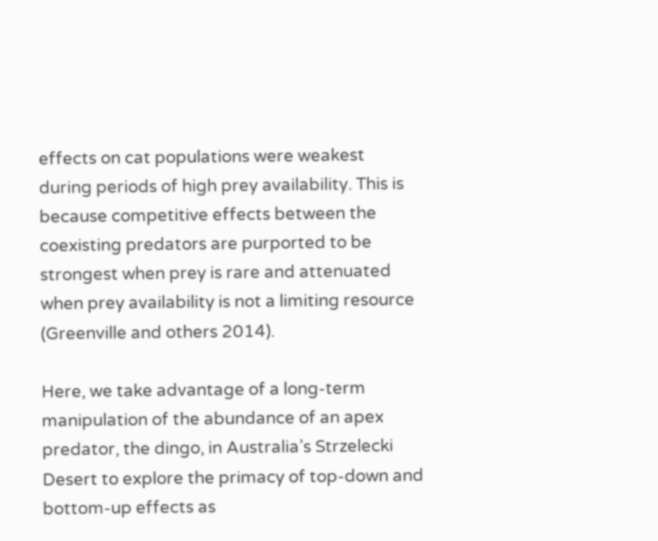effects on cat populations were weakest during periods of high prey availability. This is because competitive effects between the coexisting predators are purported to be strongest when prey is rare and attenuated when prey availability is not a limiting resource (Greenville and others 2014).

Here, we take advantage of a long-term manipulation of the abundance of an apex predator, the dingo, in Australia’s Strzelecki Desert to explore the primacy of top-down and bottom-up effects as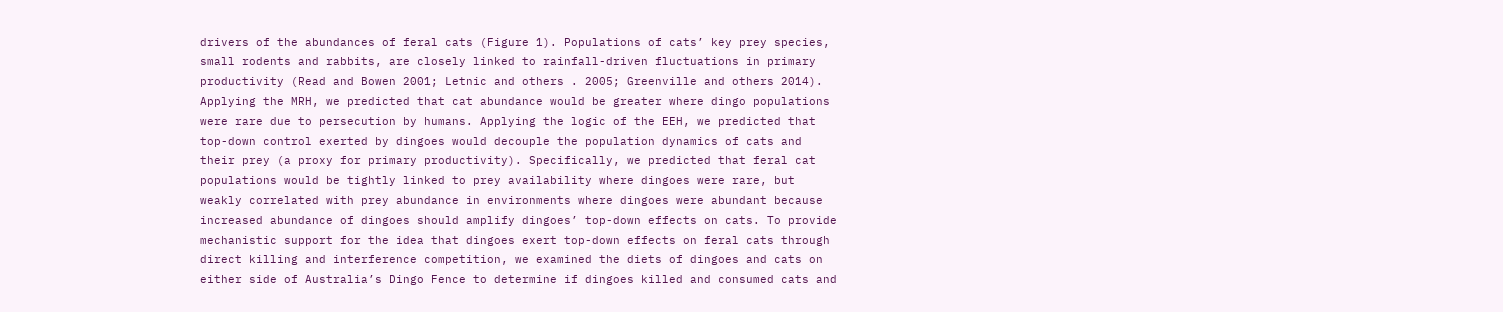drivers of the abundances of feral cats (Figure 1). Populations of cats’ key prey species, small rodents and rabbits, are closely linked to rainfall-driven fluctuations in primary productivity (Read and Bowen 2001; Letnic and others . 2005; Greenville and others 2014). Applying the MRH, we predicted that cat abundance would be greater where dingo populations were rare due to persecution by humans. Applying the logic of the EEH, we predicted that top-down control exerted by dingoes would decouple the population dynamics of cats and their prey (a proxy for primary productivity). Specifically, we predicted that feral cat populations would be tightly linked to prey availability where dingoes were rare, but weakly correlated with prey abundance in environments where dingoes were abundant because increased abundance of dingoes should amplify dingoes’ top-down effects on cats. To provide mechanistic support for the idea that dingoes exert top-down effects on feral cats through direct killing and interference competition, we examined the diets of dingoes and cats on either side of Australia’s Dingo Fence to determine if dingoes killed and consumed cats and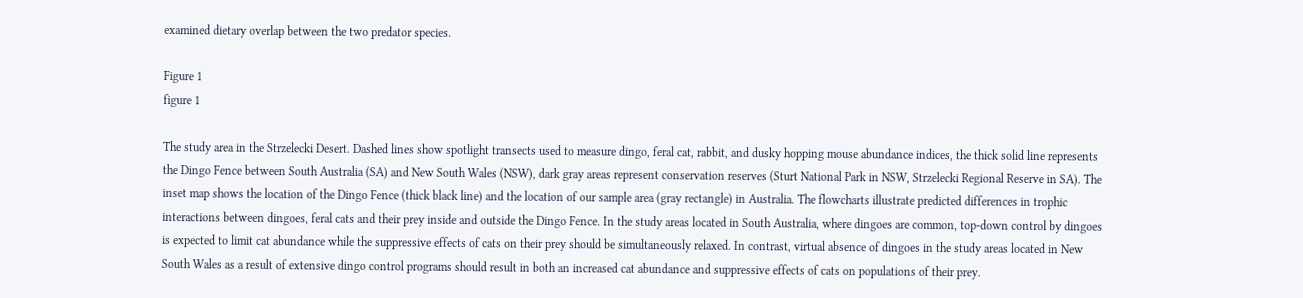examined dietary overlap between the two predator species.

Figure 1
figure 1

The study area in the Strzelecki Desert. Dashed lines show spotlight transects used to measure dingo, feral cat, rabbit, and dusky hopping mouse abundance indices, the thick solid line represents the Dingo Fence between South Australia (SA) and New South Wales (NSW), dark gray areas represent conservation reserves (Sturt National Park in NSW, Strzelecki Regional Reserve in SA). The inset map shows the location of the Dingo Fence (thick black line) and the location of our sample area (gray rectangle) in Australia. The flowcharts illustrate predicted differences in trophic interactions between dingoes, feral cats and their prey inside and outside the Dingo Fence. In the study areas located in South Australia, where dingoes are common, top-down control by dingoes is expected to limit cat abundance while the suppressive effects of cats on their prey should be simultaneously relaxed. In contrast, virtual absence of dingoes in the study areas located in New South Wales as a result of extensive dingo control programs should result in both an increased cat abundance and suppressive effects of cats on populations of their prey.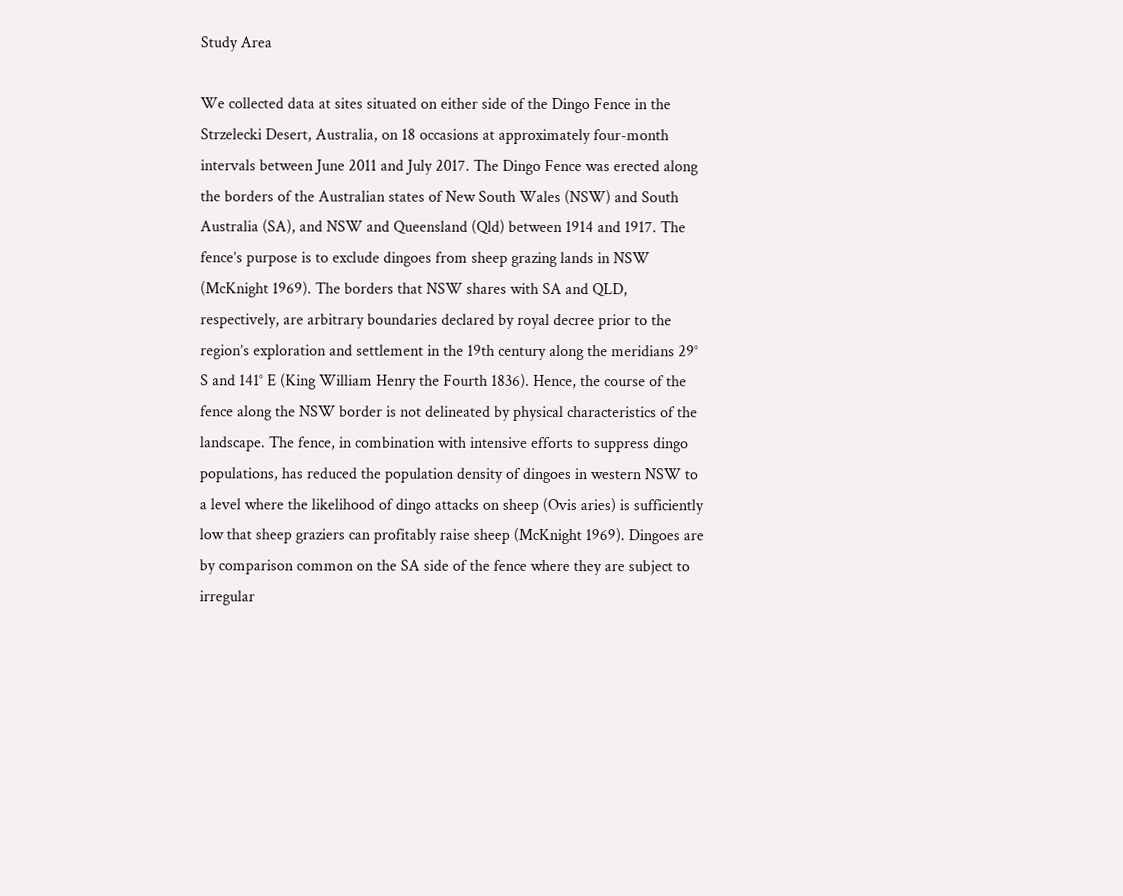Study Area

We collected data at sites situated on either side of the Dingo Fence in the Strzelecki Desert, Australia, on 18 occasions at approximately four-month intervals between June 2011 and July 2017. The Dingo Fence was erected along the borders of the Australian states of New South Wales (NSW) and South Australia (SA), and NSW and Queensland (Qld) between 1914 and 1917. The fence’s purpose is to exclude dingoes from sheep grazing lands in NSW (McKnight 1969). The borders that NSW shares with SA and QLD, respectively, are arbitrary boundaries declared by royal decree prior to the region’s exploration and settlement in the 19th century along the meridians 29° S and 141° E (King William Henry the Fourth 1836). Hence, the course of the fence along the NSW border is not delineated by physical characteristics of the landscape. The fence, in combination with intensive efforts to suppress dingo populations, has reduced the population density of dingoes in western NSW to a level where the likelihood of dingo attacks on sheep (Ovis aries) is sufficiently low that sheep graziers can profitably raise sheep (McKnight 1969). Dingoes are by comparison common on the SA side of the fence where they are subject to irregular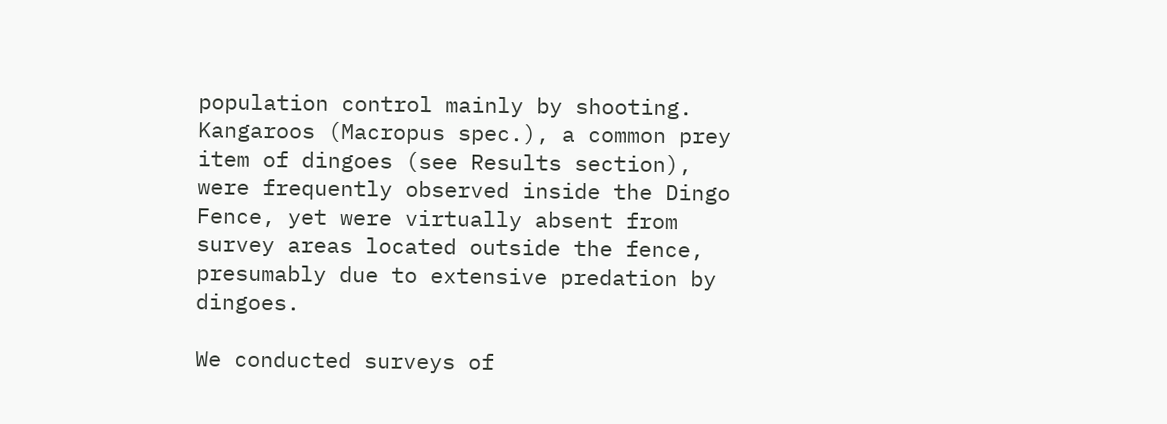population control mainly by shooting. Kangaroos (Macropus spec.), a common prey item of dingoes (see Results section), were frequently observed inside the Dingo Fence, yet were virtually absent from survey areas located outside the fence, presumably due to extensive predation by dingoes.

We conducted surveys of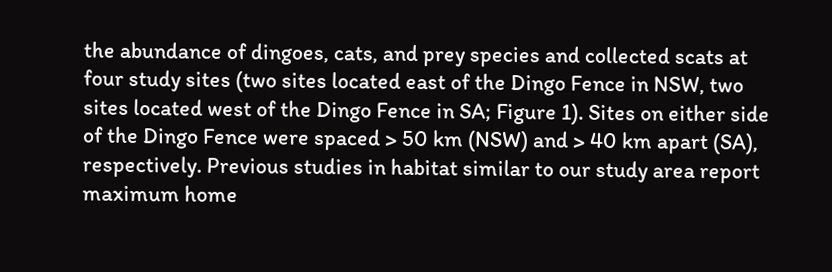the abundance of dingoes, cats, and prey species and collected scats at four study sites (two sites located east of the Dingo Fence in NSW, two sites located west of the Dingo Fence in SA; Figure 1). Sites on either side of the Dingo Fence were spaced > 50 km (NSW) and > 40 km apart (SA), respectively. Previous studies in habitat similar to our study area report maximum home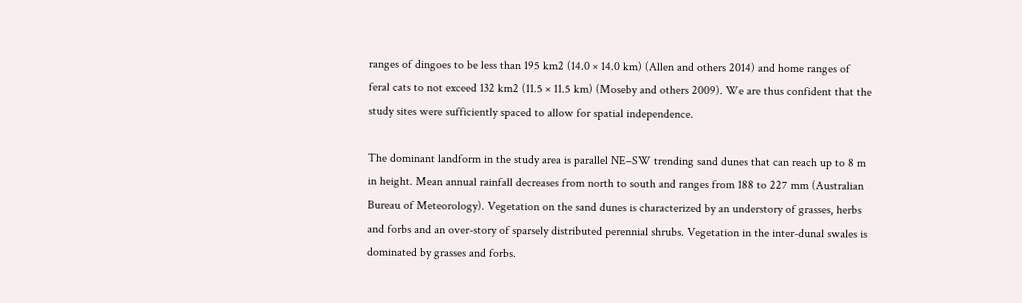ranges of dingoes to be less than 195 km2 (14.0 × 14.0 km) (Allen and others 2014) and home ranges of feral cats to not exceed 132 km2 (11.5 × 11.5 km) (Moseby and others 2009). We are thus confident that the study sites were sufficiently spaced to allow for spatial independence.

The dominant landform in the study area is parallel NE–SW trending sand dunes that can reach up to 8 m in height. Mean annual rainfall decreases from north to south and ranges from 188 to 227 mm (Australian Bureau of Meteorology). Vegetation on the sand dunes is characterized by an understory of grasses, herbs and forbs and an over-story of sparsely distributed perennial shrubs. Vegetation in the inter-dunal swales is dominated by grasses and forbs.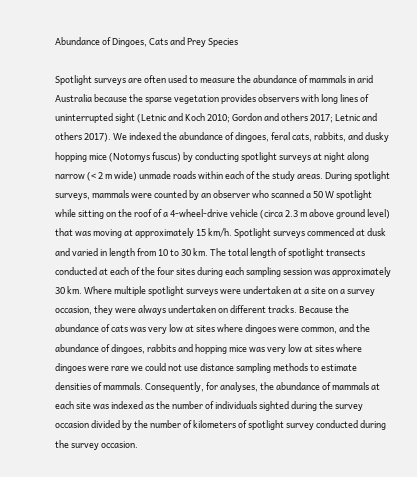Abundance of Dingoes, Cats and Prey Species

Spotlight surveys are often used to measure the abundance of mammals in arid Australia because the sparse vegetation provides observers with long lines of uninterrupted sight (Letnic and Koch 2010; Gordon and others 2017; Letnic and others 2017). We indexed the abundance of dingoes, feral cats, rabbits, and dusky hopping mice (Notomys fuscus) by conducting spotlight surveys at night along narrow (< 2 m wide) unmade roads within each of the study areas. During spotlight surveys, mammals were counted by an observer who scanned a 50 W spotlight while sitting on the roof of a 4-wheel-drive vehicle (circa 2.3 m above ground level) that was moving at approximately 15 km/h. Spotlight surveys commenced at dusk and varied in length from 10 to 30 km. The total length of spotlight transects conducted at each of the four sites during each sampling session was approximately 30 km. Where multiple spotlight surveys were undertaken at a site on a survey occasion, they were always undertaken on different tracks. Because the abundance of cats was very low at sites where dingoes were common, and the abundance of dingoes, rabbits and hopping mice was very low at sites where dingoes were rare we could not use distance sampling methods to estimate densities of mammals. Consequently, for analyses, the abundance of mammals at each site was indexed as the number of individuals sighted during the survey occasion divided by the number of kilometers of spotlight survey conducted during the survey occasion.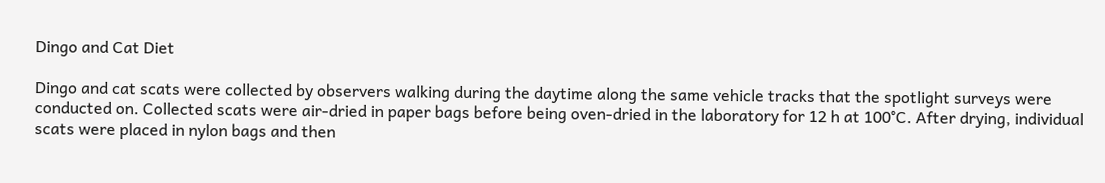Dingo and Cat Diet

Dingo and cat scats were collected by observers walking during the daytime along the same vehicle tracks that the spotlight surveys were conducted on. Collected scats were air-dried in paper bags before being oven-dried in the laboratory for 12 h at 100°C. After drying, individual scats were placed in nylon bags and then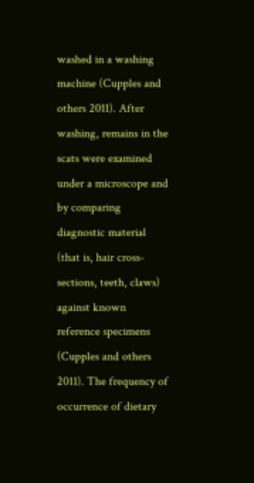washed in a washing machine (Cupples and others 2011). After washing, remains in the scats were examined under a microscope and by comparing diagnostic material (that is, hair cross-sections, teeth, claws) against known reference specimens (Cupples and others 2011). The frequency of occurrence of dietary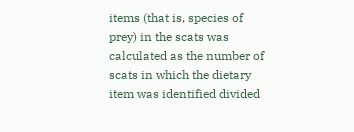items (that is, species of prey) in the scats was calculated as the number of scats in which the dietary item was identified divided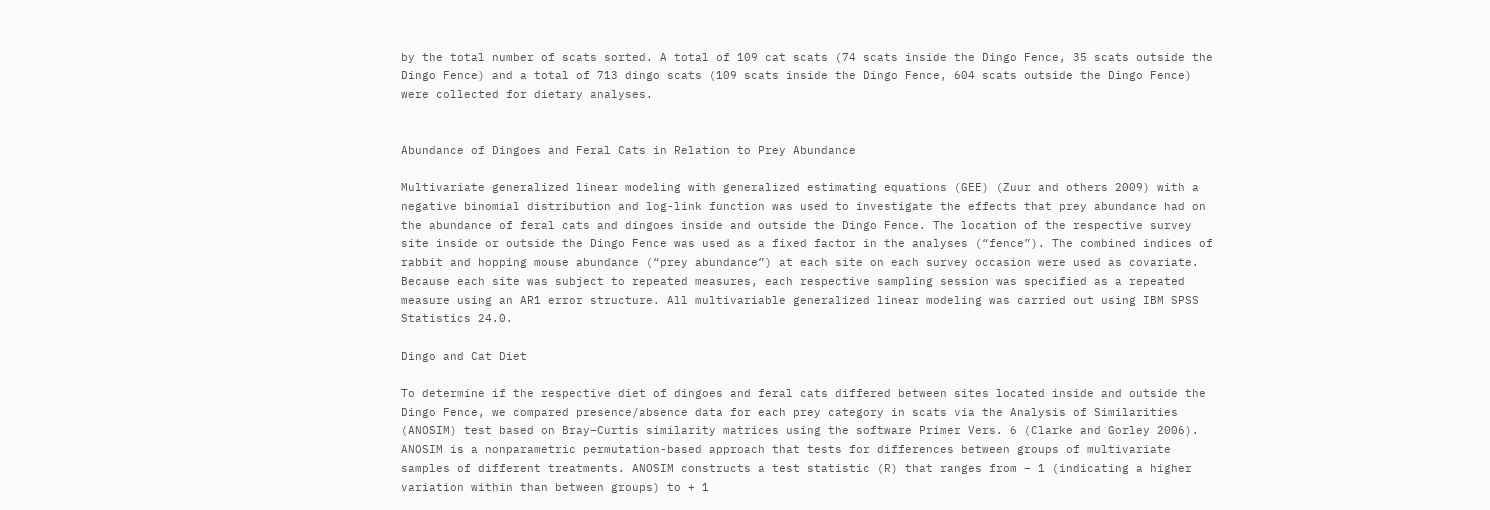by the total number of scats sorted. A total of 109 cat scats (74 scats inside the Dingo Fence, 35 scats outside the Dingo Fence) and a total of 713 dingo scats (109 scats inside the Dingo Fence, 604 scats outside the Dingo Fence) were collected for dietary analyses.


Abundance of Dingoes and Feral Cats in Relation to Prey Abundance

Multivariate generalized linear modeling with generalized estimating equations (GEE) (Zuur and others 2009) with a negative binomial distribution and log-link function was used to investigate the effects that prey abundance had on the abundance of feral cats and dingoes inside and outside the Dingo Fence. The location of the respective survey site inside or outside the Dingo Fence was used as a fixed factor in the analyses (“fence”). The combined indices of rabbit and hopping mouse abundance (“prey abundance”) at each site on each survey occasion were used as covariate. Because each site was subject to repeated measures, each respective sampling session was specified as a repeated measure using an AR1 error structure. All multivariable generalized linear modeling was carried out using IBM SPSS Statistics 24.0.

Dingo and Cat Diet

To determine if the respective diet of dingoes and feral cats differed between sites located inside and outside the Dingo Fence, we compared presence/absence data for each prey category in scats via the Analysis of Similarities (ANOSIM) test based on Bray–Curtis similarity matrices using the software Primer Vers. 6 (Clarke and Gorley 2006). ANOSIM is a nonparametric permutation-based approach that tests for differences between groups of multivariate samples of different treatments. ANOSIM constructs a test statistic (R) that ranges from − 1 (indicating a higher variation within than between groups) to + 1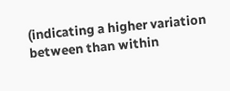(indicating a higher variation between than within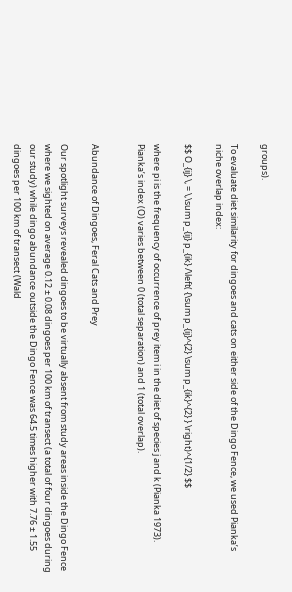groups).

To evaluate diet similarity for dingoes and cats on either side of the Dingo Fence, we used Pianka’s niche overlap index:

$$ O_{ij} \, = \,\sum p_{ij} p_{ik} /\left( {\sum p_{ij}^{2} \sum p_{ik}^{2} } \right)^{1/2} $$

where pi is the frequency of occurrence of prey item i in the diet of species j and k (Pianka 1973). Pianka’s index (O) varies between 0 (total separation) and 1 (total overlap).


Abundance of Dingoes, Feral Cats and Prey

Our spotlight surveys revealed dingoes to be virtually absent from study areas inside the Dingo Fence where we sighted on average 0.12 ± 0.08 dingoes per 100 km of transect (a total of four dingoes during our study) while dingo abundance outside the Dingo Fence was 64.5 times higher with 7.76 ± 1.55 dingoes per 100 km of transect (Wald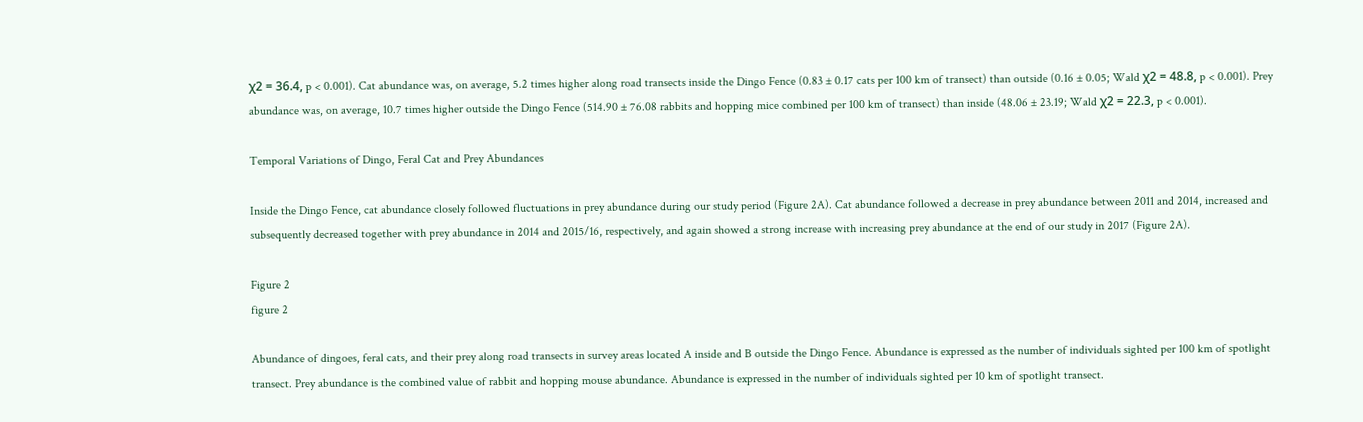χ2 = 36.4, p < 0.001). Cat abundance was, on average, 5.2 times higher along road transects inside the Dingo Fence (0.83 ± 0.17 cats per 100 km of transect) than outside (0.16 ± 0.05; Wald χ2 = 48.8, p < 0.001). Prey abundance was, on average, 10.7 times higher outside the Dingo Fence (514.90 ± 76.08 rabbits and hopping mice combined per 100 km of transect) than inside (48.06 ± 23.19; Wald χ2 = 22.3, p < 0.001).

Temporal Variations of Dingo, Feral Cat and Prey Abundances

Inside the Dingo Fence, cat abundance closely followed fluctuations in prey abundance during our study period (Figure 2A). Cat abundance followed a decrease in prey abundance between 2011 and 2014, increased and subsequently decreased together with prey abundance in 2014 and 2015/16, respectively, and again showed a strong increase with increasing prey abundance at the end of our study in 2017 (Figure 2A).

Figure 2
figure 2

Abundance of dingoes, feral cats, and their prey along road transects in survey areas located A inside and B outside the Dingo Fence. Abundance is expressed as the number of individuals sighted per 100 km of spotlight transect. Prey abundance is the combined value of rabbit and hopping mouse abundance. Abundance is expressed in the number of individuals sighted per 10 km of spotlight transect.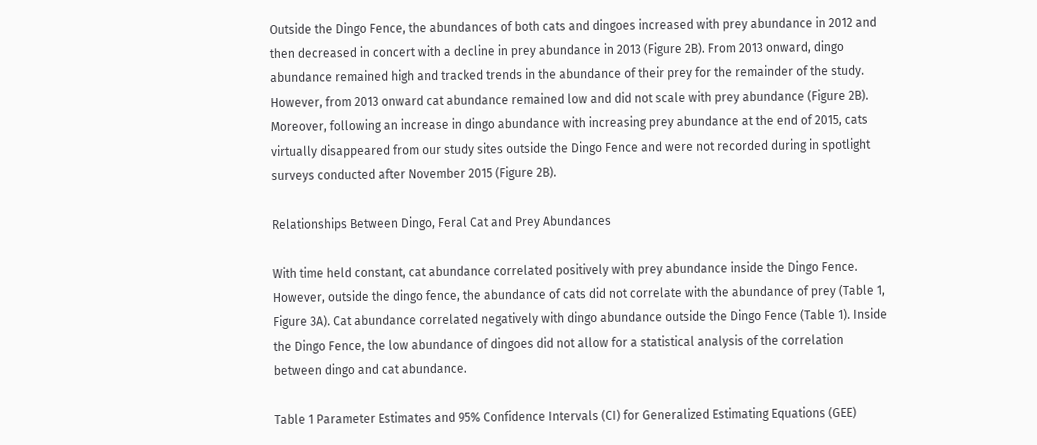Outside the Dingo Fence, the abundances of both cats and dingoes increased with prey abundance in 2012 and then decreased in concert with a decline in prey abundance in 2013 (Figure 2B). From 2013 onward, dingo abundance remained high and tracked trends in the abundance of their prey for the remainder of the study. However, from 2013 onward cat abundance remained low and did not scale with prey abundance (Figure 2B). Moreover, following an increase in dingo abundance with increasing prey abundance at the end of 2015, cats virtually disappeared from our study sites outside the Dingo Fence and were not recorded during in spotlight surveys conducted after November 2015 (Figure 2B).

Relationships Between Dingo, Feral Cat and Prey Abundances

With time held constant, cat abundance correlated positively with prey abundance inside the Dingo Fence. However, outside the dingo fence, the abundance of cats did not correlate with the abundance of prey (Table 1, Figure 3A). Cat abundance correlated negatively with dingo abundance outside the Dingo Fence (Table 1). Inside the Dingo Fence, the low abundance of dingoes did not allow for a statistical analysis of the correlation between dingo and cat abundance.

Table 1 Parameter Estimates and 95% Confidence Intervals (CI) for Generalized Estimating Equations (GEE)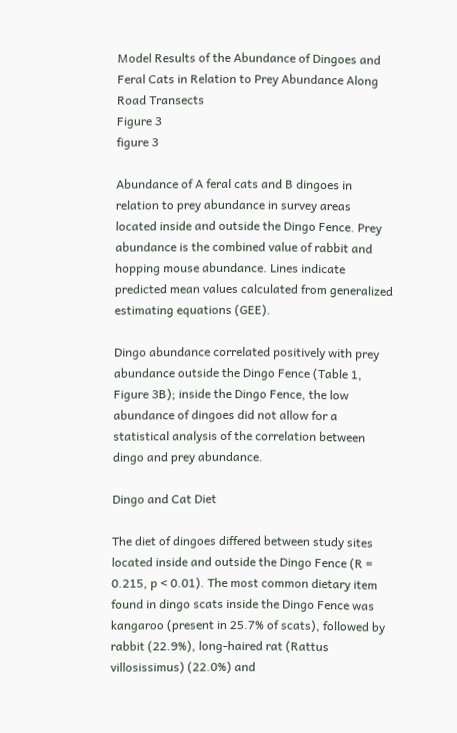Model Results of the Abundance of Dingoes and Feral Cats in Relation to Prey Abundance Along Road Transects
Figure 3
figure 3

Abundance of A feral cats and B dingoes in relation to prey abundance in survey areas located inside and outside the Dingo Fence. Prey abundance is the combined value of rabbit and hopping mouse abundance. Lines indicate predicted mean values calculated from generalized estimating equations (GEE).

Dingo abundance correlated positively with prey abundance outside the Dingo Fence (Table 1, Figure 3B); inside the Dingo Fence, the low abundance of dingoes did not allow for a statistical analysis of the correlation between dingo and prey abundance.

Dingo and Cat Diet

The diet of dingoes differed between study sites located inside and outside the Dingo Fence (R = 0.215, p < 0.01). The most common dietary item found in dingo scats inside the Dingo Fence was kangaroo (present in 25.7% of scats), followed by rabbit (22.9%), long-haired rat (Rattus villosissimus) (22.0%) and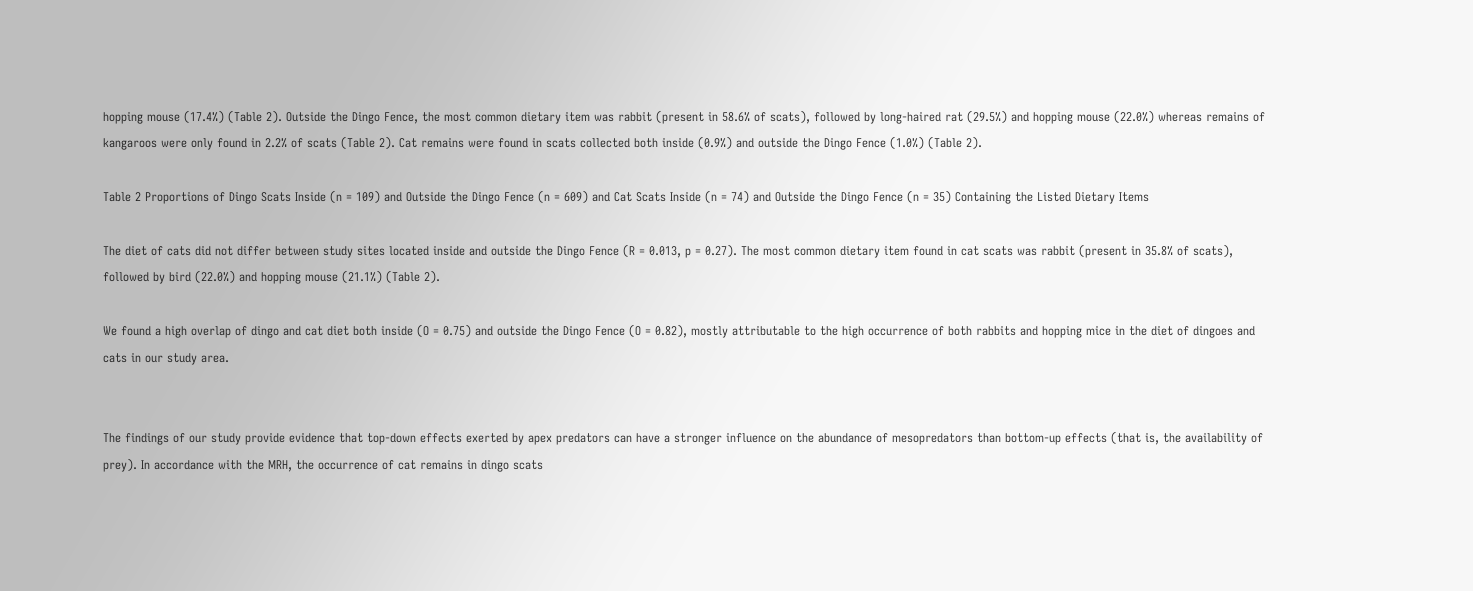hopping mouse (17.4%) (Table 2). Outside the Dingo Fence, the most common dietary item was rabbit (present in 58.6% of scats), followed by long-haired rat (29.5%) and hopping mouse (22.0%) whereas remains of kangaroos were only found in 2.2% of scats (Table 2). Cat remains were found in scats collected both inside (0.9%) and outside the Dingo Fence (1.0%) (Table 2).

Table 2 Proportions of Dingo Scats Inside (n = 109) and Outside the Dingo Fence (n = 609) and Cat Scats Inside (n = 74) and Outside the Dingo Fence (n = 35) Containing the Listed Dietary Items

The diet of cats did not differ between study sites located inside and outside the Dingo Fence (R = 0.013, p = 0.27). The most common dietary item found in cat scats was rabbit (present in 35.8% of scats), followed by bird (22.0%) and hopping mouse (21.1%) (Table 2).

We found a high overlap of dingo and cat diet both inside (O = 0.75) and outside the Dingo Fence (O = 0.82), mostly attributable to the high occurrence of both rabbits and hopping mice in the diet of dingoes and cats in our study area.


The findings of our study provide evidence that top-down effects exerted by apex predators can have a stronger influence on the abundance of mesopredators than bottom-up effects (that is, the availability of prey). In accordance with the MRH, the occurrence of cat remains in dingo scats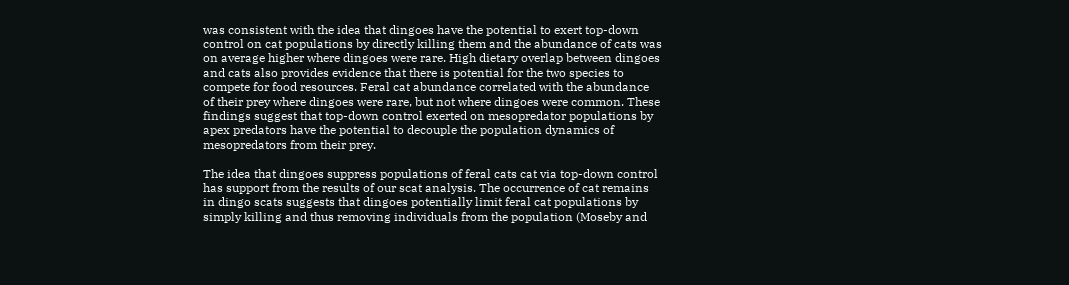was consistent with the idea that dingoes have the potential to exert top-down control on cat populations by directly killing them and the abundance of cats was on average higher where dingoes were rare. High dietary overlap between dingoes and cats also provides evidence that there is potential for the two species to compete for food resources. Feral cat abundance correlated with the abundance of their prey where dingoes were rare, but not where dingoes were common. These findings suggest that top-down control exerted on mesopredator populations by apex predators have the potential to decouple the population dynamics of mesopredators from their prey.

The idea that dingoes suppress populations of feral cats cat via top-down control has support from the results of our scat analysis. The occurrence of cat remains in dingo scats suggests that dingoes potentially limit feral cat populations by simply killing and thus removing individuals from the population (Moseby and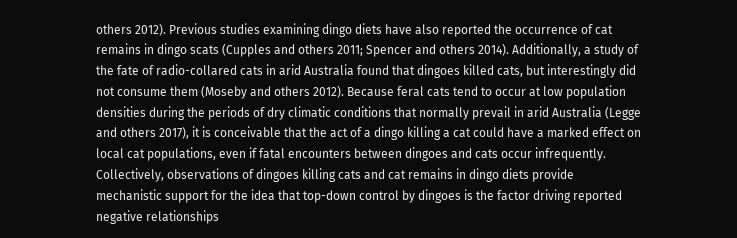others 2012). Previous studies examining dingo diets have also reported the occurrence of cat remains in dingo scats (Cupples and others 2011; Spencer and others 2014). Additionally, a study of the fate of radio-collared cats in arid Australia found that dingoes killed cats, but interestingly did not consume them (Moseby and others 2012). Because feral cats tend to occur at low population densities during the periods of dry climatic conditions that normally prevail in arid Australia (Legge and others 2017), it is conceivable that the act of a dingo killing a cat could have a marked effect on local cat populations, even if fatal encounters between dingoes and cats occur infrequently. Collectively, observations of dingoes killing cats and cat remains in dingo diets provide mechanistic support for the idea that top-down control by dingoes is the factor driving reported negative relationships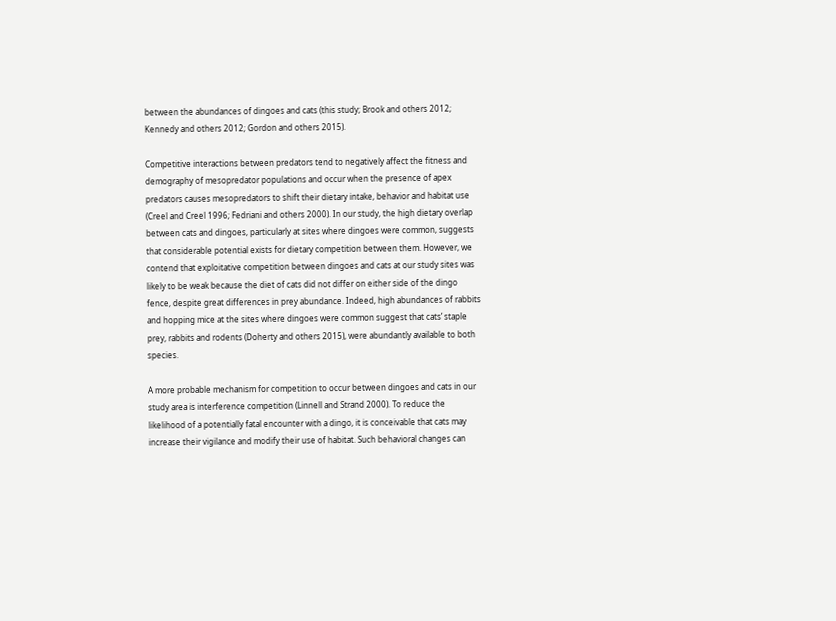between the abundances of dingoes and cats (this study; Brook and others 2012; Kennedy and others 2012; Gordon and others 2015).

Competitive interactions between predators tend to negatively affect the fitness and demography of mesopredator populations and occur when the presence of apex predators causes mesopredators to shift their dietary intake, behavior and habitat use (Creel and Creel 1996; Fedriani and others 2000). In our study, the high dietary overlap between cats and dingoes, particularly at sites where dingoes were common, suggests that considerable potential exists for dietary competition between them. However, we contend that exploitative competition between dingoes and cats at our study sites was likely to be weak because the diet of cats did not differ on either side of the dingo fence, despite great differences in prey abundance. Indeed, high abundances of rabbits and hopping mice at the sites where dingoes were common suggest that cats’ staple prey, rabbits and rodents (Doherty and others 2015), were abundantly available to both species.

A more probable mechanism for competition to occur between dingoes and cats in our study area is interference competition (Linnell and Strand 2000). To reduce the likelihood of a potentially fatal encounter with a dingo, it is conceivable that cats may increase their vigilance and modify their use of habitat. Such behavioral changes can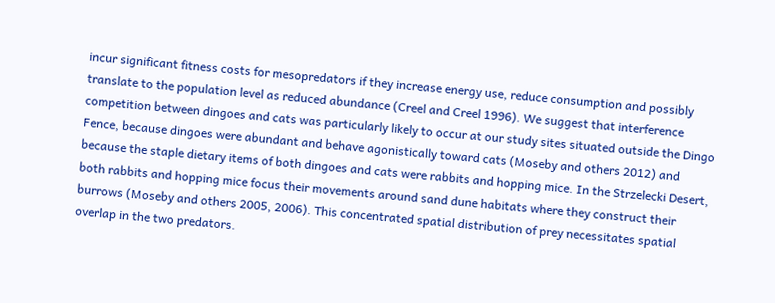incur significant fitness costs for mesopredators if they increase energy use, reduce consumption and possibly translate to the population level as reduced abundance (Creel and Creel 1996). We suggest that interference competition between dingoes and cats was particularly likely to occur at our study sites situated outside the Dingo Fence, because dingoes were abundant and behave agonistically toward cats (Moseby and others 2012) and because the staple dietary items of both dingoes and cats were rabbits and hopping mice. In the Strzelecki Desert, both rabbits and hopping mice focus their movements around sand dune habitats where they construct their burrows (Moseby and others 2005, 2006). This concentrated spatial distribution of prey necessitates spatial overlap in the two predators.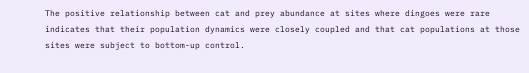The positive relationship between cat and prey abundance at sites where dingoes were rare indicates that their population dynamics were closely coupled and that cat populations at those sites were subject to bottom-up control.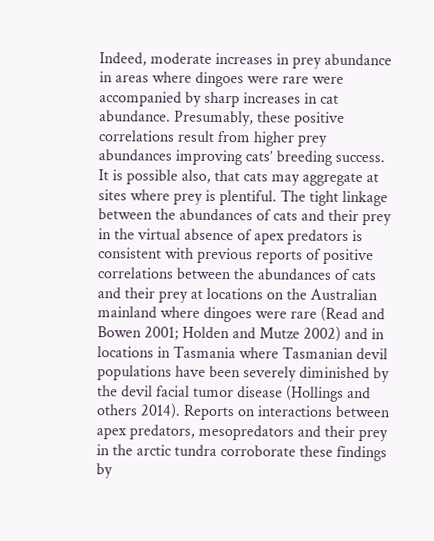Indeed, moderate increases in prey abundance in areas where dingoes were rare were accompanied by sharp increases in cat abundance. Presumably, these positive correlations result from higher prey abundances improving cats’ breeding success. It is possible also, that cats may aggregate at sites where prey is plentiful. The tight linkage between the abundances of cats and their prey in the virtual absence of apex predators is consistent with previous reports of positive correlations between the abundances of cats and their prey at locations on the Australian mainland where dingoes were rare (Read and Bowen 2001; Holden and Mutze 2002) and in locations in Tasmania where Tasmanian devil populations have been severely diminished by the devil facial tumor disease (Hollings and others 2014). Reports on interactions between apex predators, mesopredators and their prey in the arctic tundra corroborate these findings by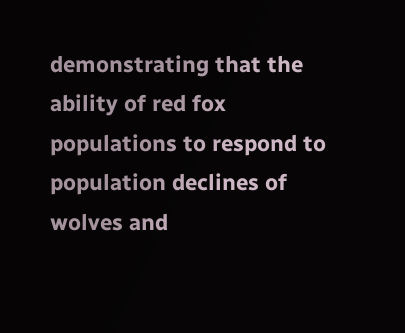demonstrating that the ability of red fox populations to respond to population declines of wolves and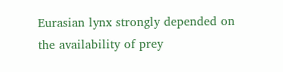Eurasian lynx strongly depended on the availability of prey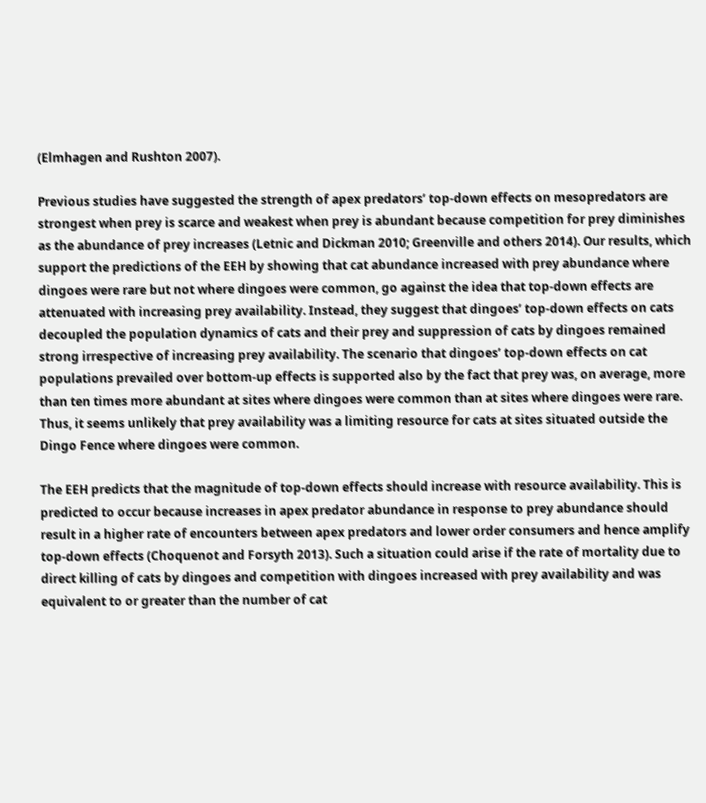(Elmhagen and Rushton 2007).

Previous studies have suggested the strength of apex predators’ top-down effects on mesopredators are strongest when prey is scarce and weakest when prey is abundant because competition for prey diminishes as the abundance of prey increases (Letnic and Dickman 2010; Greenville and others 2014). Our results, which support the predictions of the EEH by showing that cat abundance increased with prey abundance where dingoes were rare but not where dingoes were common, go against the idea that top-down effects are attenuated with increasing prey availability. Instead, they suggest that dingoes’ top-down effects on cats decoupled the population dynamics of cats and their prey and suppression of cats by dingoes remained strong irrespective of increasing prey availability. The scenario that dingoes’ top-down effects on cat populations prevailed over bottom-up effects is supported also by the fact that prey was, on average, more than ten times more abundant at sites where dingoes were common than at sites where dingoes were rare. Thus, it seems unlikely that prey availability was a limiting resource for cats at sites situated outside the Dingo Fence where dingoes were common.

The EEH predicts that the magnitude of top-down effects should increase with resource availability. This is predicted to occur because increases in apex predator abundance in response to prey abundance should result in a higher rate of encounters between apex predators and lower order consumers and hence amplify top-down effects (Choquenot and Forsyth 2013). Such a situation could arise if the rate of mortality due to direct killing of cats by dingoes and competition with dingoes increased with prey availability and was equivalent to or greater than the number of cat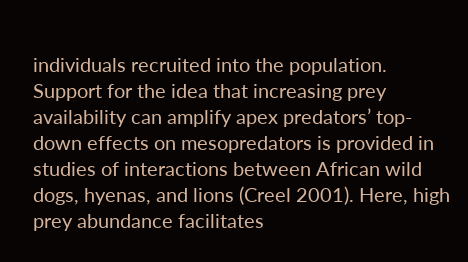individuals recruited into the population. Support for the idea that increasing prey availability can amplify apex predators’ top-down effects on mesopredators is provided in studies of interactions between African wild dogs, hyenas, and lions (Creel 2001). Here, high prey abundance facilitates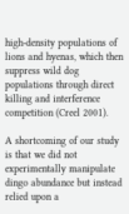high-density populations of lions and hyenas, which then suppress wild dog populations through direct killing and interference competition (Creel 2001).

A shortcoming of our study is that we did not experimentally manipulate dingo abundance but instead relied upon a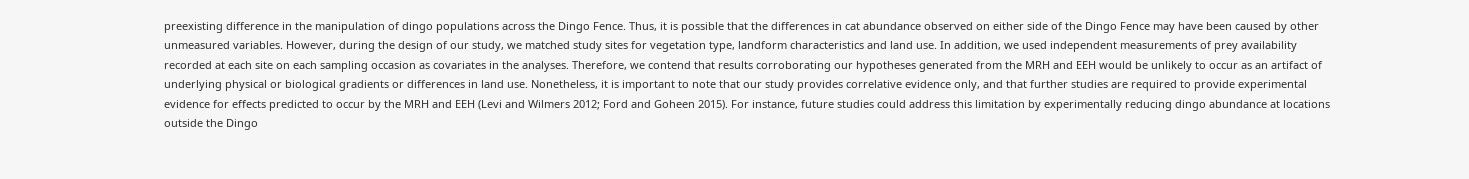preexisting difference in the manipulation of dingo populations across the Dingo Fence. Thus, it is possible that the differences in cat abundance observed on either side of the Dingo Fence may have been caused by other unmeasured variables. However, during the design of our study, we matched study sites for vegetation type, landform characteristics and land use. In addition, we used independent measurements of prey availability recorded at each site on each sampling occasion as covariates in the analyses. Therefore, we contend that results corroborating our hypotheses generated from the MRH and EEH would be unlikely to occur as an artifact of underlying physical or biological gradients or differences in land use. Nonetheless, it is important to note that our study provides correlative evidence only, and that further studies are required to provide experimental evidence for effects predicted to occur by the MRH and EEH (Levi and Wilmers 2012; Ford and Goheen 2015). For instance, future studies could address this limitation by experimentally reducing dingo abundance at locations outside the Dingo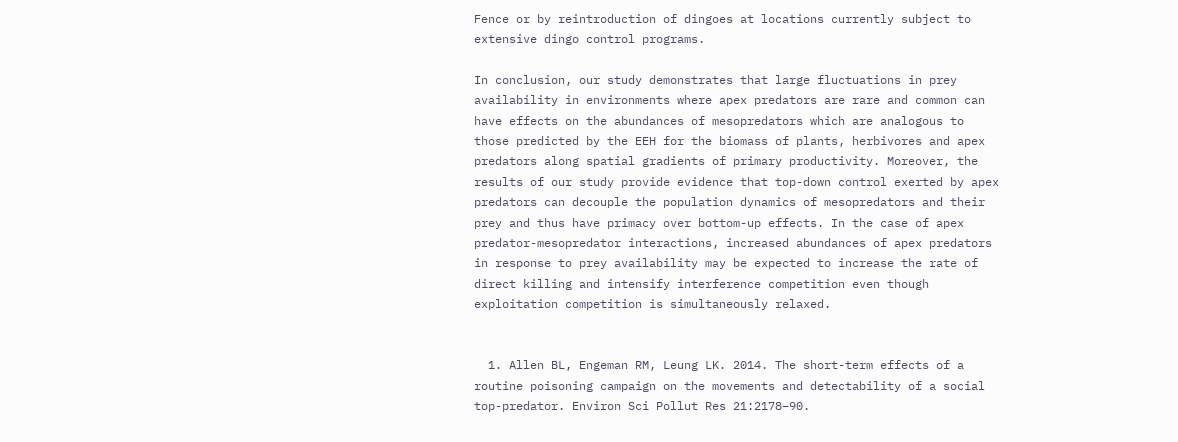Fence or by reintroduction of dingoes at locations currently subject to extensive dingo control programs.

In conclusion, our study demonstrates that large fluctuations in prey availability in environments where apex predators are rare and common can have effects on the abundances of mesopredators which are analogous to those predicted by the EEH for the biomass of plants, herbivores and apex predators along spatial gradients of primary productivity. Moreover, the results of our study provide evidence that top-down control exerted by apex predators can decouple the population dynamics of mesopredators and their prey and thus have primacy over bottom-up effects. In the case of apex predator-mesopredator interactions, increased abundances of apex predators in response to prey availability may be expected to increase the rate of direct killing and intensify interference competition even though exploitation competition is simultaneously relaxed.


  1. Allen BL, Engeman RM, Leung LK. 2014. The short-term effects of a routine poisoning campaign on the movements and detectability of a social top-predator. Environ Sci Pollut Res 21:2178–90.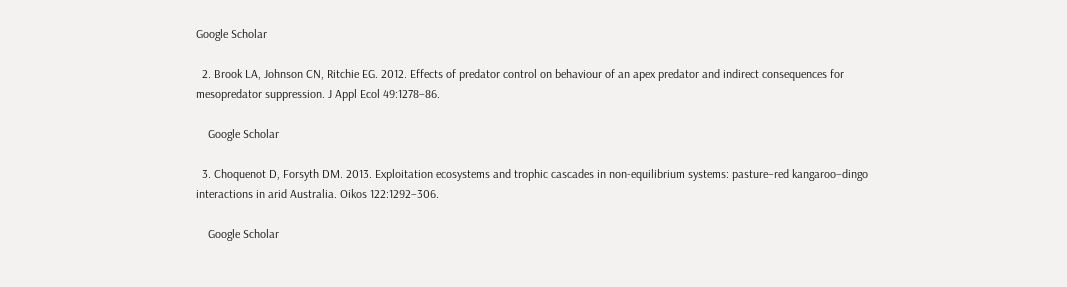Google Scholar

  2. Brook LA, Johnson CN, Ritchie EG. 2012. Effects of predator control on behaviour of an apex predator and indirect consequences for mesopredator suppression. J Appl Ecol 49:1278–86.

    Google Scholar

  3. Choquenot D, Forsyth DM. 2013. Exploitation ecosystems and trophic cascades in non-equilibrium systems: pasture–red kangaroo–dingo interactions in arid Australia. Oikos 122:1292–306.

    Google Scholar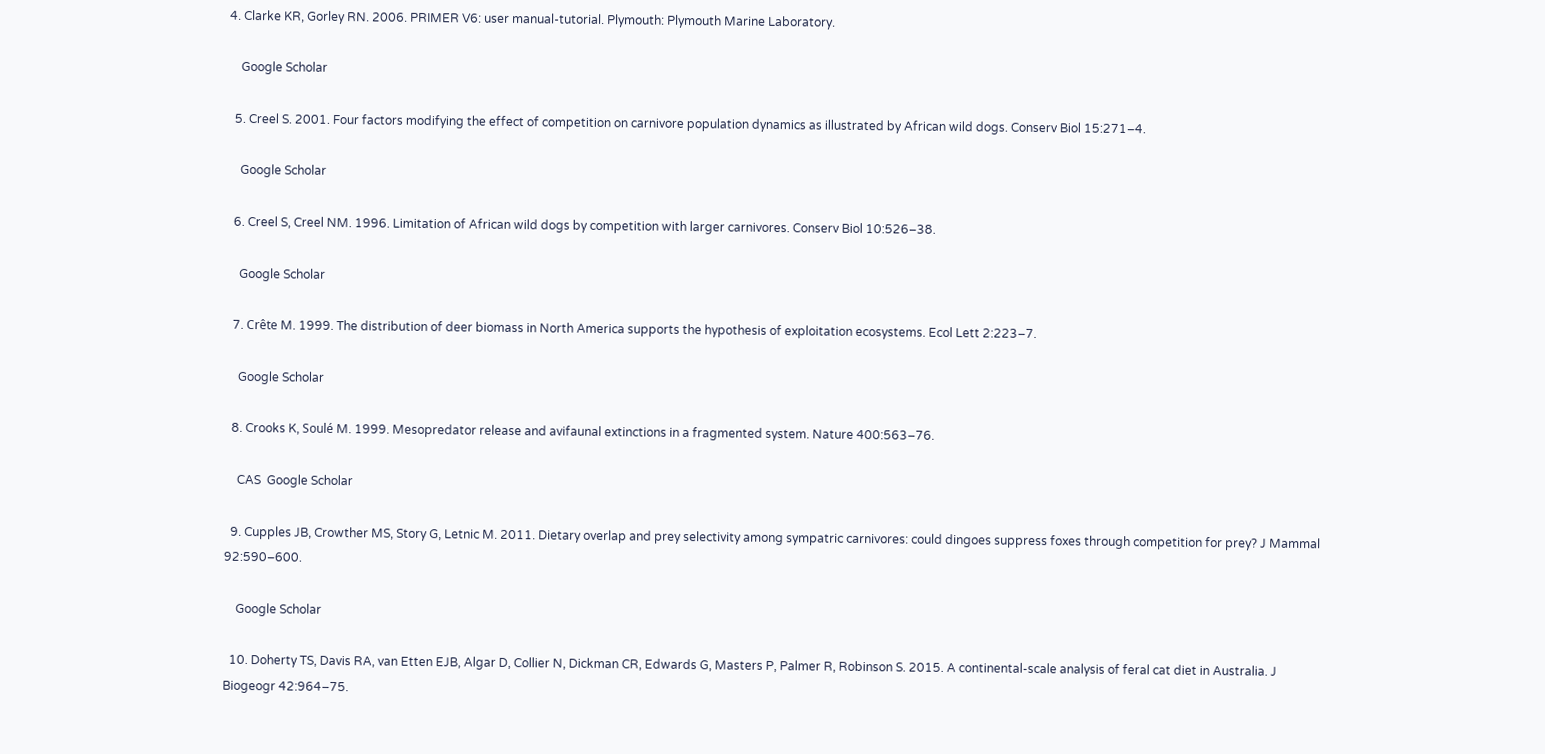4. Clarke KR, Gorley RN. 2006. PRIMER V6: user manual-tutorial. Plymouth: Plymouth Marine Laboratory.

    Google Scholar

  5. Creel S. 2001. Four factors modifying the effect of competition on carnivore population dynamics as illustrated by African wild dogs. Conserv Biol 15:271–4.

    Google Scholar

  6. Creel S, Creel NM. 1996. Limitation of African wild dogs by competition with larger carnivores. Conserv Biol 10:526–38.

    Google Scholar

  7. Crête M. 1999. The distribution of deer biomass in North America supports the hypothesis of exploitation ecosystems. Ecol Lett 2:223–7.

    Google Scholar

  8. Crooks K, Soulé M. 1999. Mesopredator release and avifaunal extinctions in a fragmented system. Nature 400:563–76.

    CAS  Google Scholar

  9. Cupples JB, Crowther MS, Story G, Letnic M. 2011. Dietary overlap and prey selectivity among sympatric carnivores: could dingoes suppress foxes through competition for prey? J Mammal 92:590–600.

    Google Scholar

  10. Doherty TS, Davis RA, van Etten EJB, Algar D, Collier N, Dickman CR, Edwards G, Masters P, Palmer R, Robinson S. 2015. A continental-scale analysis of feral cat diet in Australia. J Biogeogr 42:964–75.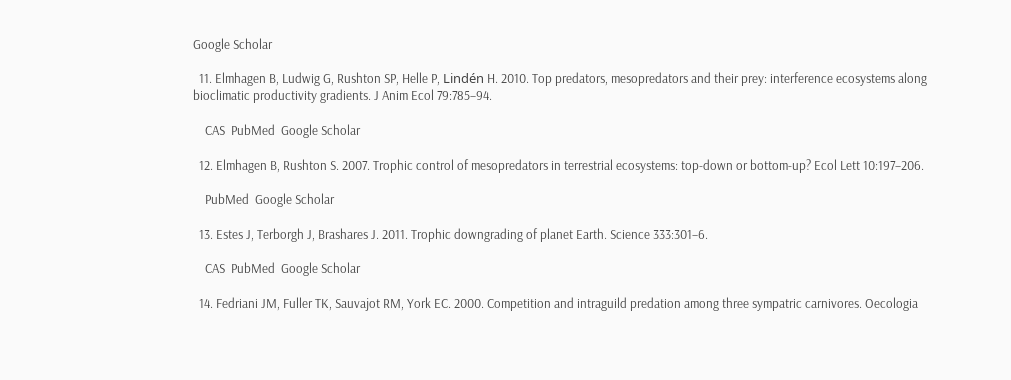Google Scholar

  11. Elmhagen B, Ludwig G, Rushton SP, Helle P, Lindén H. 2010. Top predators, mesopredators and their prey: interference ecosystems along bioclimatic productivity gradients. J Anim Ecol 79:785–94.

    CAS  PubMed  Google Scholar

  12. Elmhagen B, Rushton S. 2007. Trophic control of mesopredators in terrestrial ecosystems: top-down or bottom-up? Ecol Lett 10:197–206.

    PubMed  Google Scholar

  13. Estes J, Terborgh J, Brashares J. 2011. Trophic downgrading of planet Earth. Science 333:301–6.

    CAS  PubMed  Google Scholar

  14. Fedriani JM, Fuller TK, Sauvajot RM, York EC. 2000. Competition and intraguild predation among three sympatric carnivores. Oecologia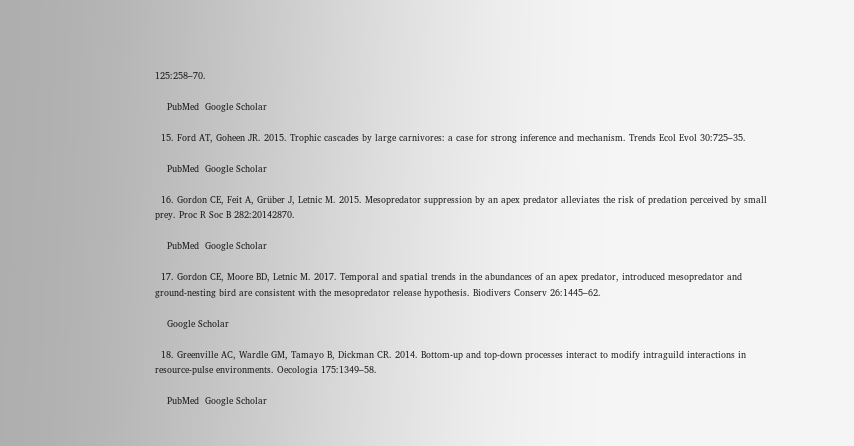125:258–70.

    PubMed  Google Scholar

  15. Ford AT, Goheen JR. 2015. Trophic cascades by large carnivores: a case for strong inference and mechanism. Trends Ecol Evol 30:725–35.

    PubMed  Google Scholar

  16. Gordon CE, Feit A, Grüber J, Letnic M. 2015. Mesopredator suppression by an apex predator alleviates the risk of predation perceived by small prey. Proc R Soc B 282:20142870.

    PubMed  Google Scholar

  17. Gordon CE, Moore BD, Letnic M. 2017. Temporal and spatial trends in the abundances of an apex predator, introduced mesopredator and ground-nesting bird are consistent with the mesopredator release hypothesis. Biodivers Conserv 26:1445–62.

    Google Scholar

  18. Greenville AC, Wardle GM, Tamayo B, Dickman CR. 2014. Bottom-up and top-down processes interact to modify intraguild interactions in resource-pulse environments. Oecologia 175:1349–58.

    PubMed  Google Scholar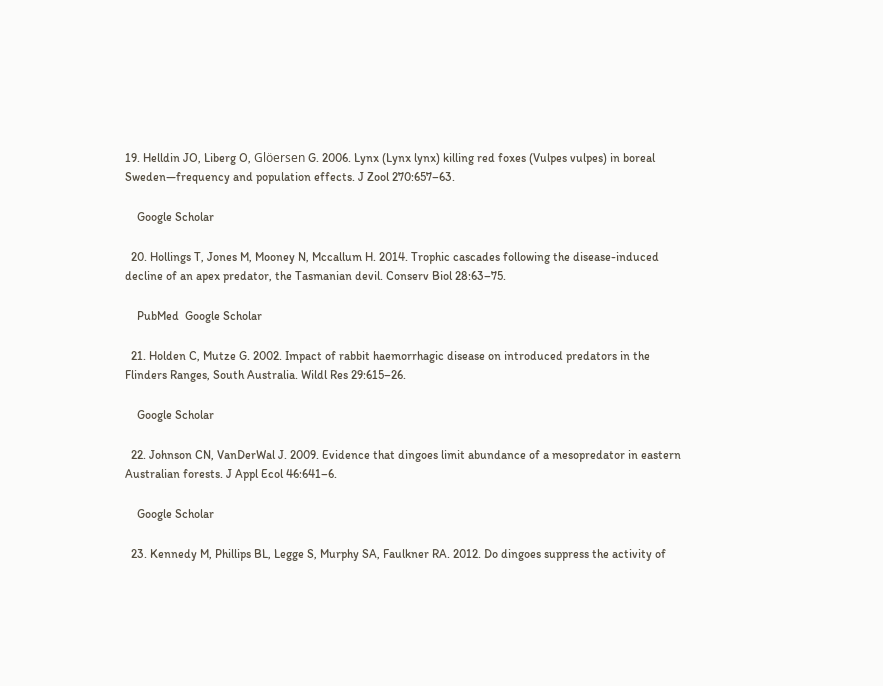19. Helldin JO, Liberg O, Glöersen G. 2006. Lynx (Lynx lynx) killing red foxes (Vulpes vulpes) in boreal Sweden—frequency and population effects. J Zool 270:657–63.

    Google Scholar

  20. Hollings T, Jones M, Mooney N, Mccallum H. 2014. Trophic cascades following the disease-induced decline of an apex predator, the Tasmanian devil. Conserv Biol 28:63–75.

    PubMed  Google Scholar

  21. Holden C, Mutze G. 2002. Impact of rabbit haemorrhagic disease on introduced predators in the Flinders Ranges, South Australia. Wildl Res 29:615–26.

    Google Scholar

  22. Johnson CN, VanDerWal J. 2009. Evidence that dingoes limit abundance of a mesopredator in eastern Australian forests. J Appl Ecol 46:641–6.

    Google Scholar

  23. Kennedy M, Phillips BL, Legge S, Murphy SA, Faulkner RA. 2012. Do dingoes suppress the activity of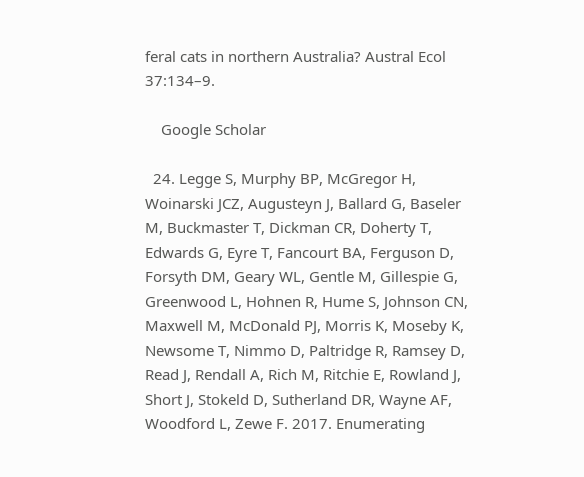feral cats in northern Australia? Austral Ecol 37:134–9.

    Google Scholar

  24. Legge S, Murphy BP, McGregor H, Woinarski JCZ, Augusteyn J, Ballard G, Baseler M, Buckmaster T, Dickman CR, Doherty T, Edwards G, Eyre T, Fancourt BA, Ferguson D, Forsyth DM, Geary WL, Gentle M, Gillespie G, Greenwood L, Hohnen R, Hume S, Johnson CN, Maxwell M, McDonald PJ, Morris K, Moseby K, Newsome T, Nimmo D, Paltridge R, Ramsey D, Read J, Rendall A, Rich M, Ritchie E, Rowland J, Short J, Stokeld D, Sutherland DR, Wayne AF, Woodford L, Zewe F. 2017. Enumerating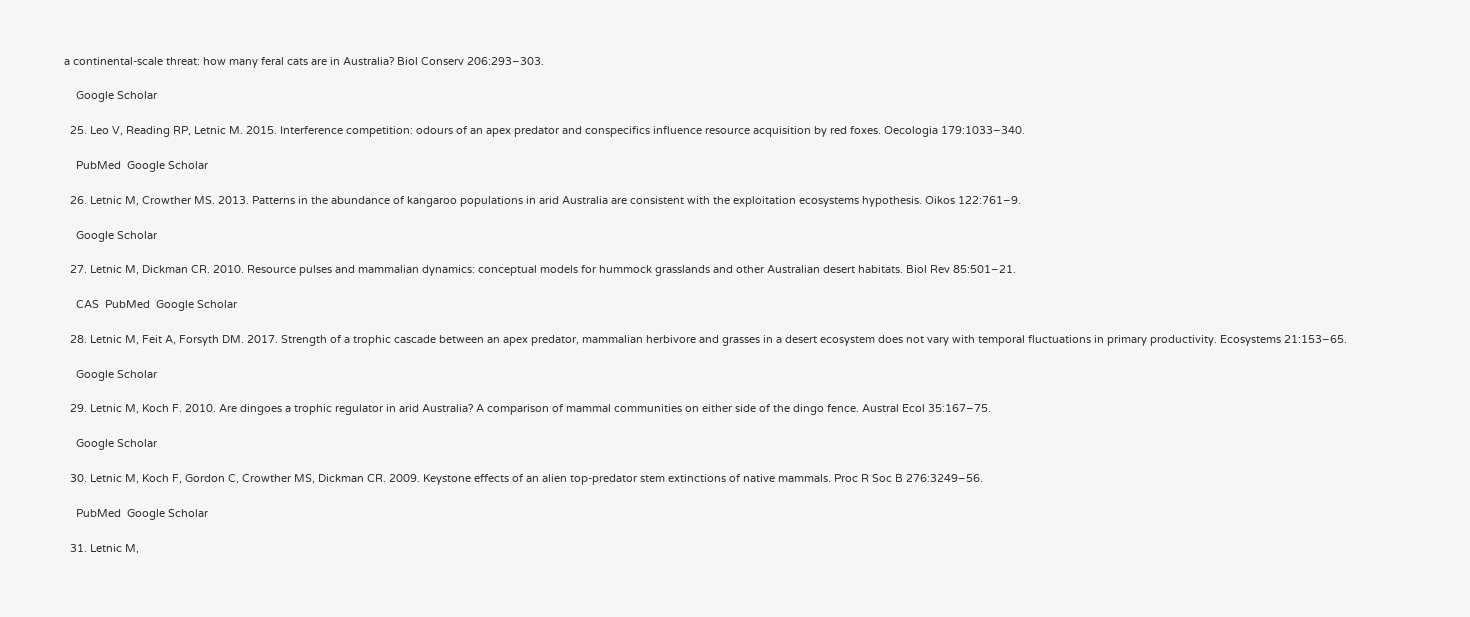a continental-scale threat: how many feral cats are in Australia? Biol Conserv 206:293–303.

    Google Scholar

  25. Leo V, Reading RP, Letnic M. 2015. Interference competition: odours of an apex predator and conspecifics influence resource acquisition by red foxes. Oecologia 179:1033–340.

    PubMed  Google Scholar

  26. Letnic M, Crowther MS. 2013. Patterns in the abundance of kangaroo populations in arid Australia are consistent with the exploitation ecosystems hypothesis. Oikos 122:761–9.

    Google Scholar

  27. Letnic M, Dickman CR. 2010. Resource pulses and mammalian dynamics: conceptual models for hummock grasslands and other Australian desert habitats. Biol Rev 85:501–21.

    CAS  PubMed  Google Scholar

  28. Letnic M, Feit A, Forsyth DM. 2017. Strength of a trophic cascade between an apex predator, mammalian herbivore and grasses in a desert ecosystem does not vary with temporal fluctuations in primary productivity. Ecosystems 21:153–65.

    Google Scholar

  29. Letnic M, Koch F. 2010. Are dingoes a trophic regulator in arid Australia? A comparison of mammal communities on either side of the dingo fence. Austral Ecol 35:167–75.

    Google Scholar

  30. Letnic M, Koch F, Gordon C, Crowther MS, Dickman CR. 2009. Keystone effects of an alien top-predator stem extinctions of native mammals. Proc R Soc B 276:3249–56.

    PubMed  Google Scholar

  31. Letnic M,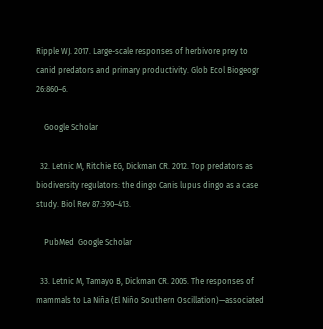Ripple WJ. 2017. Large-scale responses of herbivore prey to canid predators and primary productivity. Glob Ecol Biogeogr 26:860–6.

    Google Scholar

  32. Letnic M, Ritchie EG, Dickman CR. 2012. Top predators as biodiversity regulators: the dingo Canis lupus dingo as a case study. Biol Rev 87:390–413.

    PubMed  Google Scholar

  33. Letnic M, Tamayo B, Dickman CR. 2005. The responses of mammals to La Niña (El Niño Southern Oscillation)—associated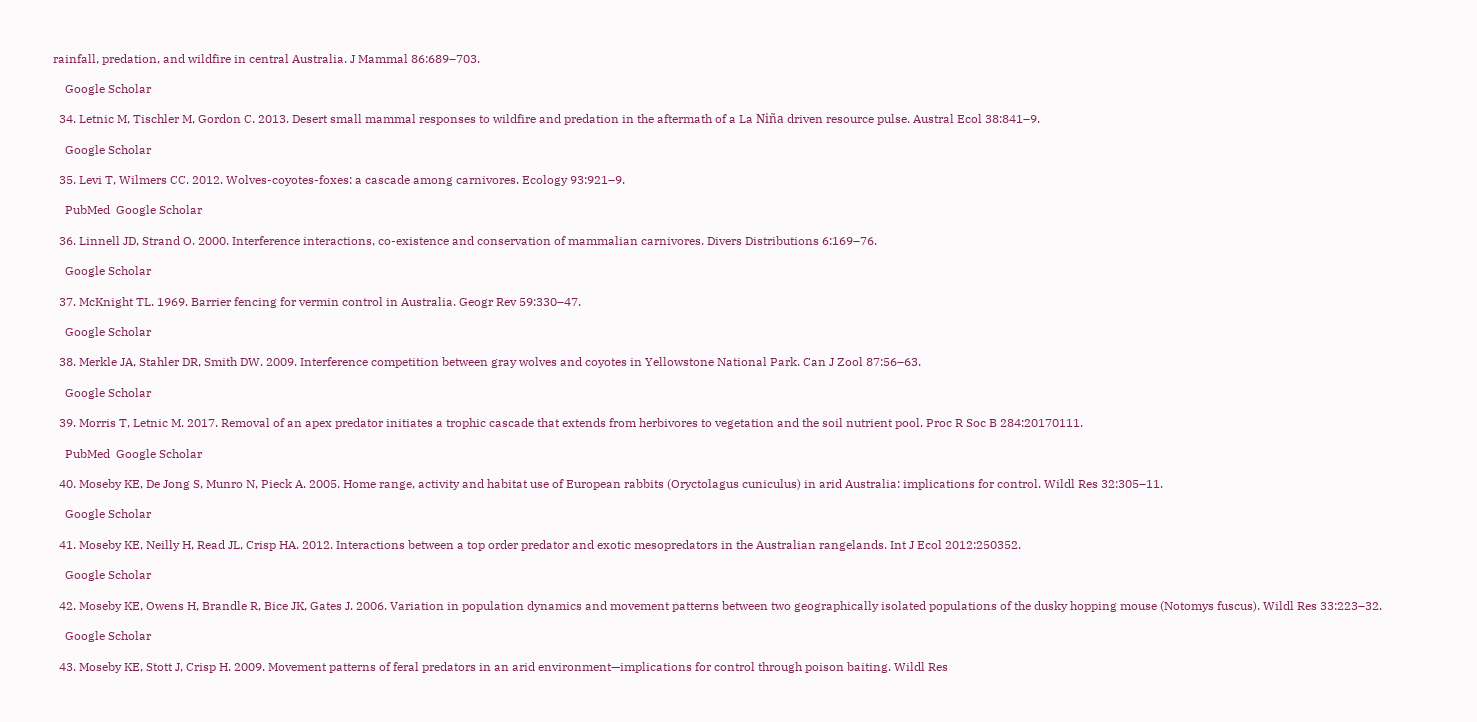rainfall, predation, and wildfire in central Australia. J Mammal 86:689–703.

    Google Scholar

  34. Letnic M, Tischler M, Gordon C. 2013. Desert small mammal responses to wildfire and predation in the aftermath of a La Niña driven resource pulse. Austral Ecol 38:841–9.

    Google Scholar

  35. Levi T, Wilmers CC. 2012. Wolves-coyotes-foxes: a cascade among carnivores. Ecology 93:921–9.

    PubMed  Google Scholar

  36. Linnell JD, Strand O. 2000. Interference interactions, co-existence and conservation of mammalian carnivores. Divers Distributions 6:169–76.

    Google Scholar

  37. McKnight TL. 1969. Barrier fencing for vermin control in Australia. Geogr Rev 59:330–47.

    Google Scholar

  38. Merkle JA, Stahler DR, Smith DW. 2009. Interference competition between gray wolves and coyotes in Yellowstone National Park. Can J Zool 87:56–63.

    Google Scholar

  39. Morris T, Letnic M. 2017. Removal of an apex predator initiates a trophic cascade that extends from herbivores to vegetation and the soil nutrient pool. Proc R Soc B 284:20170111.

    PubMed  Google Scholar

  40. Moseby KE, De Jong S, Munro N, Pieck A. 2005. Home range, activity and habitat use of European rabbits (Oryctolagus cuniculus) in arid Australia: implications for control. Wildl Res 32:305–11.

    Google Scholar

  41. Moseby KE, Neilly H, Read JL, Crisp HA. 2012. Interactions between a top order predator and exotic mesopredators in the Australian rangelands. Int J Ecol 2012:250352.

    Google Scholar

  42. Moseby KE, Owens H, Brandle R, Bice JK, Gates J. 2006. Variation in population dynamics and movement patterns between two geographically isolated populations of the dusky hopping mouse (Notomys fuscus). Wildl Res 33:223–32.

    Google Scholar

  43. Moseby KE, Stott J, Crisp H. 2009. Movement patterns of feral predators in an arid environment—implications for control through poison baiting. Wildl Res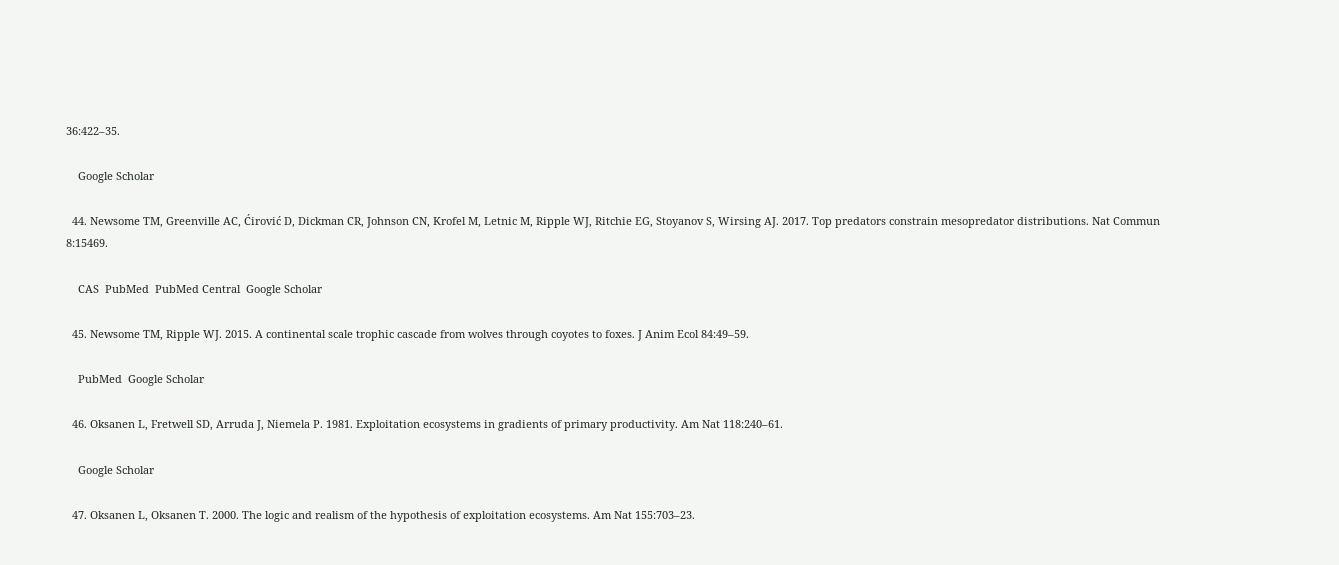36:422–35.

    Google Scholar

  44. Newsome TM, Greenville AC, Ćirović D, Dickman CR, Johnson CN, Krofel M, Letnic M, Ripple WJ, Ritchie EG, Stoyanov S, Wirsing AJ. 2017. Top predators constrain mesopredator distributions. Nat Commun 8:15469.

    CAS  PubMed  PubMed Central  Google Scholar

  45. Newsome TM, Ripple WJ. 2015. A continental scale trophic cascade from wolves through coyotes to foxes. J Anim Ecol 84:49–59.

    PubMed  Google Scholar

  46. Oksanen L, Fretwell SD, Arruda J, Niemela P. 1981. Exploitation ecosystems in gradients of primary productivity. Am Nat 118:240–61.

    Google Scholar

  47. Oksanen L, Oksanen T. 2000. The logic and realism of the hypothesis of exploitation ecosystems. Am Nat 155:703–23.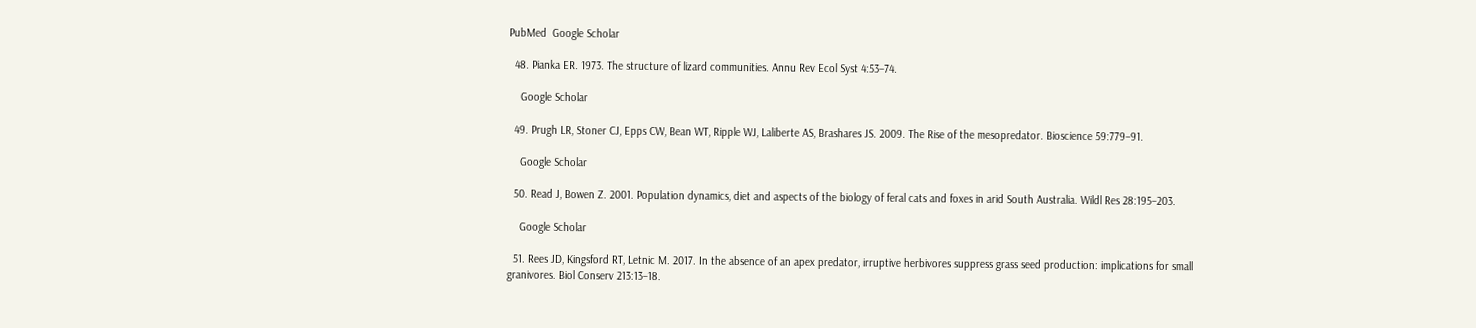PubMed  Google Scholar

  48. Pianka ER. 1973. The structure of lizard communities. Annu Rev Ecol Syst 4:53–74.

    Google Scholar

  49. Prugh LR, Stoner CJ, Epps CW, Bean WT, Ripple WJ, Laliberte AS, Brashares JS. 2009. The Rise of the mesopredator. Bioscience 59:779–91.

    Google Scholar

  50. Read J, Bowen Z. 2001. Population dynamics, diet and aspects of the biology of feral cats and foxes in arid South Australia. Wildl Res 28:195–203.

    Google Scholar

  51. Rees JD, Kingsford RT, Letnic M. 2017. In the absence of an apex predator, irruptive herbivores suppress grass seed production: implications for small granivores. Biol Conserv 213:13–18.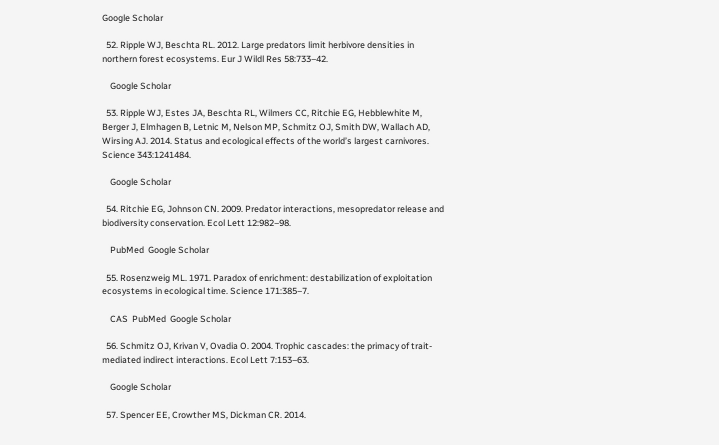Google Scholar

  52. Ripple WJ, Beschta RL. 2012. Large predators limit herbivore densities in northern forest ecosystems. Eur J Wildl Res 58:733–42.

    Google Scholar

  53. Ripple WJ, Estes JA, Beschta RL, Wilmers CC, Ritchie EG, Hebblewhite M, Berger J, Elmhagen B, Letnic M, Nelson MP, Schmitz OJ, Smith DW, Wallach AD, Wirsing AJ. 2014. Status and ecological effects of the world’s largest carnivores. Science 343:1241484.

    Google Scholar

  54. Ritchie EG, Johnson CN. 2009. Predator interactions, mesopredator release and biodiversity conservation. Ecol Lett 12:982–98.

    PubMed  Google Scholar

  55. Rosenzweig ML. 1971. Paradox of enrichment: destabilization of exploitation ecosystems in ecological time. Science 171:385–7.

    CAS  PubMed  Google Scholar

  56. Schmitz OJ, Krivan V, Ovadia O. 2004. Trophic cascades: the primacy of trait-mediated indirect interactions. Ecol Lett 7:153–63.

    Google Scholar

  57. Spencer EE, Crowther MS, Dickman CR. 2014.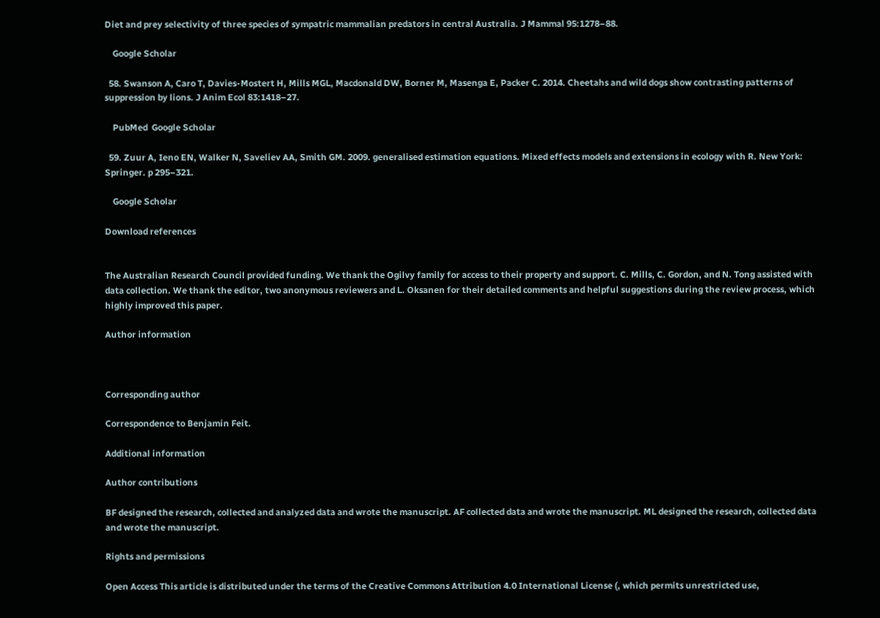Diet and prey selectivity of three species of sympatric mammalian predators in central Australia. J Mammal 95:1278–88.

    Google Scholar

  58. Swanson A, Caro T, Davies-Mostert H, Mills MGL, Macdonald DW, Borner M, Masenga E, Packer C. 2014. Cheetahs and wild dogs show contrasting patterns of suppression by lions. J Anim Ecol 83:1418–27.

    PubMed  Google Scholar

  59. Zuur A, Ieno EN, Walker N, Saveliev AA, Smith GM. 2009. generalised estimation equations. Mixed effects models and extensions in ecology with R. New York: Springer. p 295–321.

    Google Scholar

Download references


The Australian Research Council provided funding. We thank the Ogilvy family for access to their property and support. C. Mills, C. Gordon, and N. Tong assisted with data collection. We thank the editor, two anonymous reviewers and L. Oksanen for their detailed comments and helpful suggestions during the review process, which highly improved this paper.

Author information



Corresponding author

Correspondence to Benjamin Feit.

Additional information

Author contributions

BF designed the research, collected and analyzed data and wrote the manuscript. AF collected data and wrote the manuscript. ML designed the research, collected data and wrote the manuscript.

Rights and permissions

Open Access This article is distributed under the terms of the Creative Commons Attribution 4.0 International License (, which permits unrestricted use,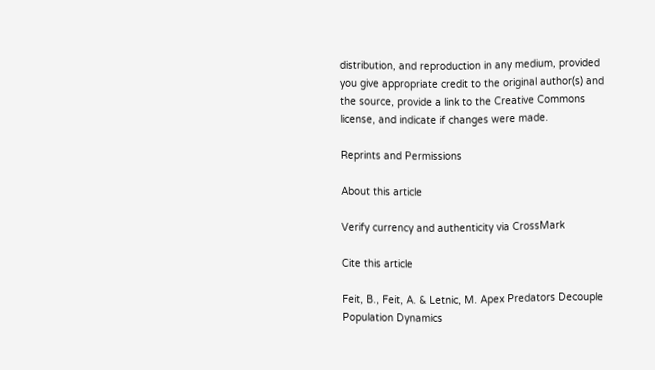distribution, and reproduction in any medium, provided you give appropriate credit to the original author(s) and the source, provide a link to the Creative Commons license, and indicate if changes were made.

Reprints and Permissions

About this article

Verify currency and authenticity via CrossMark

Cite this article

Feit, B., Feit, A. & Letnic, M. Apex Predators Decouple Population Dynamics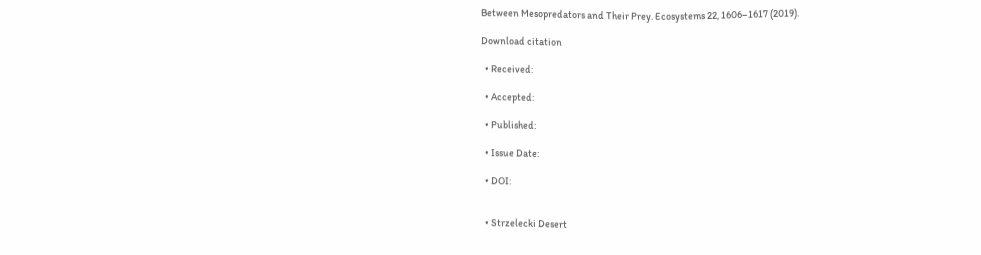Between Mesopredators and Their Prey. Ecosystems 22, 1606–1617 (2019).

Download citation

  • Received:

  • Accepted:

  • Published:

  • Issue Date:

  • DOI:


  • Strzelecki Desert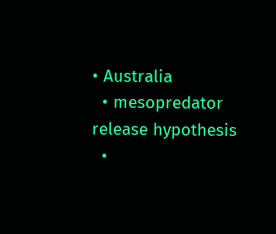• Australia
  • mesopredator release hypothesis
  •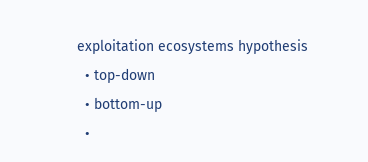exploitation ecosystems hypothesis
  • top-down
  • bottom-up
  •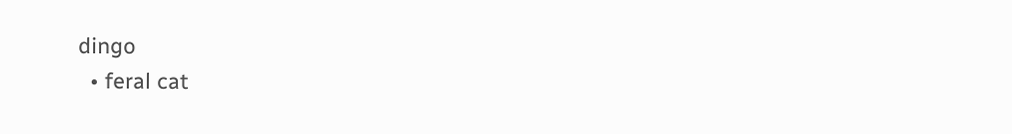dingo
  • feral cat